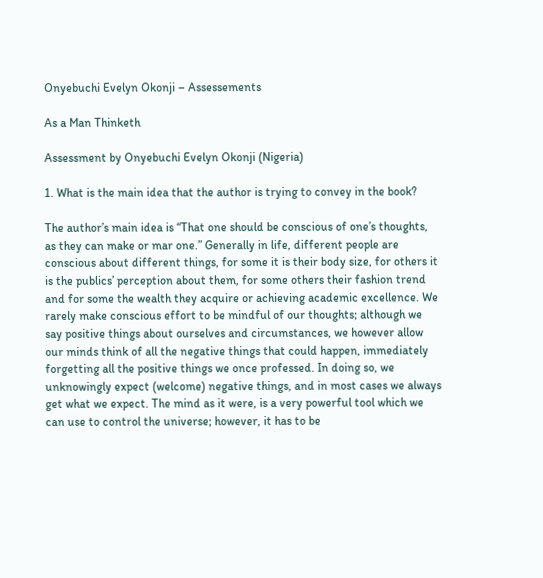Onyebuchi Evelyn Okonji – Assessements

As a Man Thinketh

Assessment by Onyebuchi Evelyn Okonji (Nigeria)

1. What is the main idea that the author is trying to convey in the book?

The author’s main idea is “That one should be conscious of one’s thoughts, as they can make or mar one.” Generally in life, different people are conscious about different things, for some it is their body size, for others it is the publics’ perception about them, for some others their fashion trend and for some the wealth they acquire or achieving academic excellence. We rarely make conscious effort to be mindful of our thoughts; although we say positive things about ourselves and circumstances, we however allow our minds think of all the negative things that could happen, immediately forgetting all the positive things we once professed. In doing so, we unknowingly expect (welcome) negative things, and in most cases we always get what we expect. The mind as it were, is a very powerful tool which we can use to control the universe; however, it has to be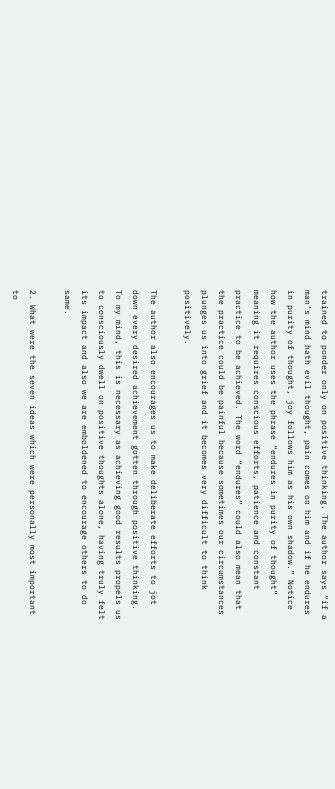trained to ponder only on positive thinking. The author says “if a man’s mind hath evil thought, pain comes on him and if he endures in purity of thought, joy follows him as his own shadow.” Notice how the author uses the phrase “endures in purity of thought” meaning it requires conscious efforts, patience and constant practice to be achieved. The word “endures” could also mean that the practice could be painful because sometimes our circumstances plunges us into grief and it becomes very difficult to think positively.

The author also encourages us to make deliberate efforts to jot down every desired achievement gotten through positive thinking. To my mind, this is necessary as achieving good results propels us to consciously dwell on positive thoughts alone, having truly felt its impact and also we are emboldened to encourage others to do same.

2. What were the seven ideas which were personally most important to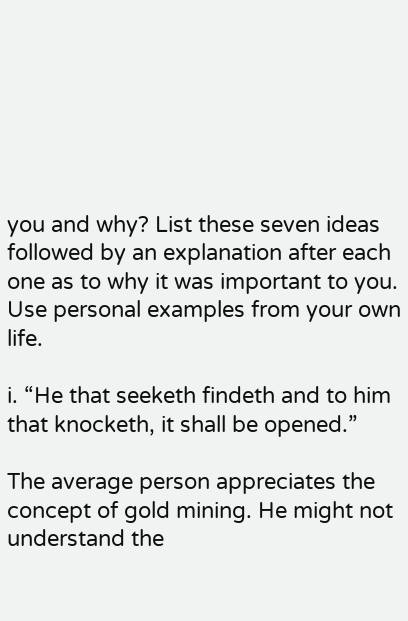you and why? List these seven ideas followed by an explanation after each one as to why it was important to you. Use personal examples from your own life.

i. “He that seeketh findeth and to him that knocketh, it shall be opened.”

The average person appreciates the concept of gold mining. He might not understand the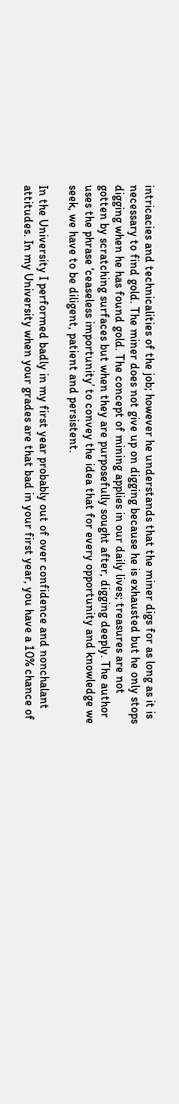intricacies and technicalities of the job; however he understands that the miner digs for as long as it is necessary to find gold. The miner does not give up on digging because he is exhausted but he only stops digging when he has found gold. The concept of mining applies in our daily lives; treasures are not gotten by scratching surfaces but when they are purposefully sought after, digging deeply. The author uses the phrase ‘ceaseless importunity’ to convey the idea that for every opportunity and knowledge we seek, we have to be diligent, patient and persistent.

In the University I performed badly in my first year probably out of over confidence and nonchalant attitudes. In my University when your grades are that bad in your first year, you have a 10% chance of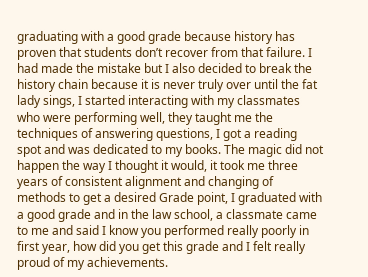graduating with a good grade because history has proven that students don’t recover from that failure. I had made the mistake but I also decided to break the history chain because it is never truly over until the fat lady sings, I started interacting with my classmates who were performing well, they taught me the techniques of answering questions, I got a reading spot and was dedicated to my books. The magic did not happen the way I thought it would, it took me three years of consistent alignment and changing of methods to get a desired Grade point, I graduated with a good grade and in the law school, a classmate came to me and said I know you performed really poorly in first year, how did you get this grade and I felt really proud of my achievements.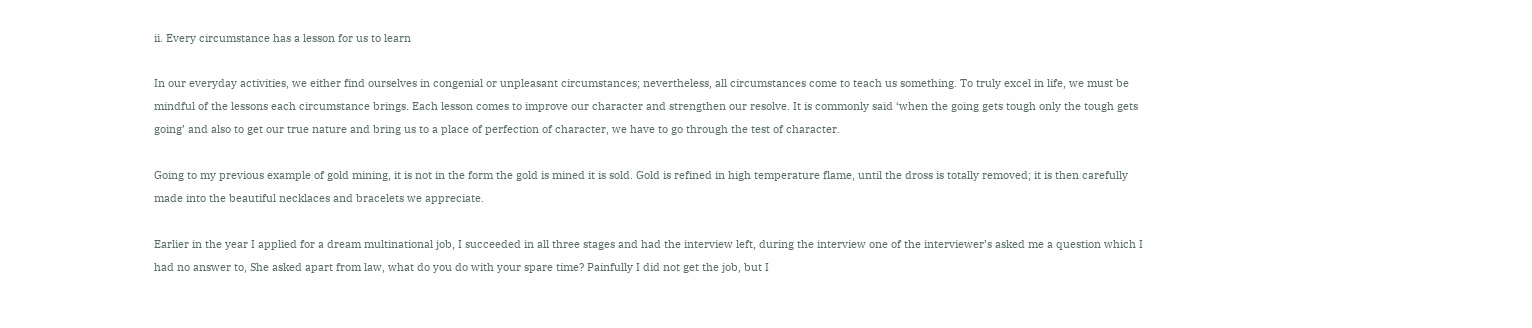ii. Every circumstance has a lesson for us to learn

In our everyday activities, we either find ourselves in congenial or unpleasant circumstances; nevertheless, all circumstances come to teach us something. To truly excel in life, we must be mindful of the lessons each circumstance brings. Each lesson comes to improve our character and strengthen our resolve. It is commonly said ‘when the going gets tough only the tough gets going’ and also to get our true nature and bring us to a place of perfection of character, we have to go through the test of character.

Going to my previous example of gold mining, it is not in the form the gold is mined it is sold. Gold is refined in high temperature flame, until the dross is totally removed; it is then carefully made into the beautiful necklaces and bracelets we appreciate.

Earlier in the year I applied for a dream multinational job, I succeeded in all three stages and had the interview left, during the interview one of the interviewer’s asked me a question which I had no answer to, She asked apart from law, what do you do with your spare time? Painfully I did not get the job, but I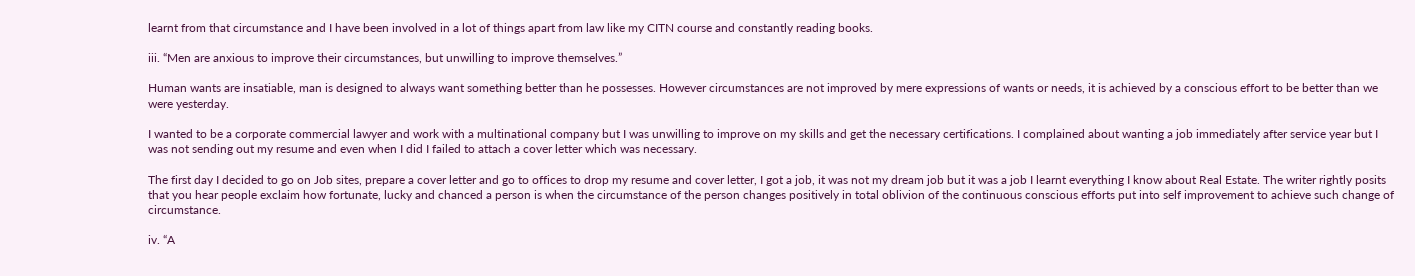learnt from that circumstance and I have been involved in a lot of things apart from law like my CITN course and constantly reading books.

iii. “Men are anxious to improve their circumstances, but unwilling to improve themselves.”

Human wants are insatiable, man is designed to always want something better than he possesses. However circumstances are not improved by mere expressions of wants or needs, it is achieved by a conscious effort to be better than we were yesterday.

I wanted to be a corporate commercial lawyer and work with a multinational company but I was unwilling to improve on my skills and get the necessary certifications. I complained about wanting a job immediately after service year but I was not sending out my resume and even when I did I failed to attach a cover letter which was necessary.

The first day I decided to go on Job sites, prepare a cover letter and go to offices to drop my resume and cover letter, I got a job, it was not my dream job but it was a job I learnt everything I know about Real Estate. The writer rightly posits that you hear people exclaim how fortunate, lucky and chanced a person is when the circumstance of the person changes positively in total oblivion of the continuous conscious efforts put into self improvement to achieve such change of circumstance.

iv. “A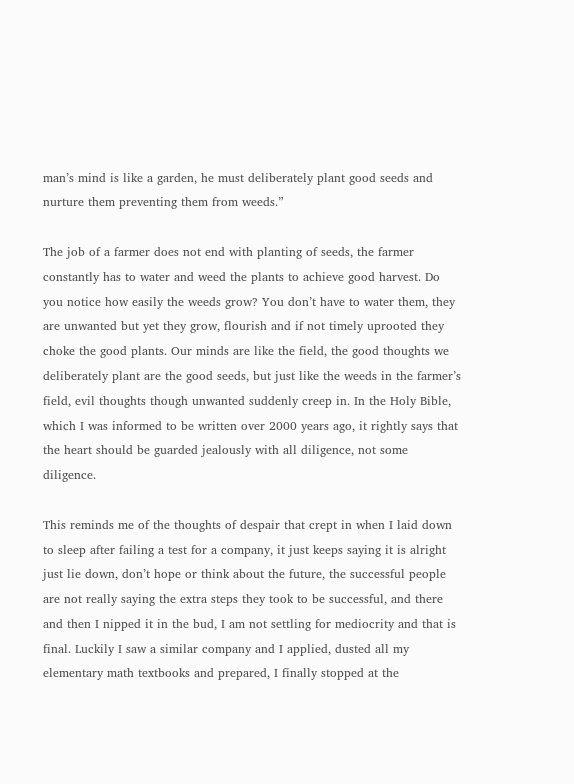man’s mind is like a garden, he must deliberately plant good seeds and nurture them preventing them from weeds.”

The job of a farmer does not end with planting of seeds, the farmer constantly has to water and weed the plants to achieve good harvest. Do you notice how easily the weeds grow? You don’t have to water them, they are unwanted but yet they grow, flourish and if not timely uprooted they choke the good plants. Our minds are like the field, the good thoughts we deliberately plant are the good seeds, but just like the weeds in the farmer’s field, evil thoughts though unwanted suddenly creep in. In the Holy Bible, which I was informed to be written over 2000 years ago, it rightly says that the heart should be guarded jealously with all diligence, not some diligence.

This reminds me of the thoughts of despair that crept in when I laid down to sleep after failing a test for a company, it just keeps saying it is alright just lie down, don’t hope or think about the future, the successful people are not really saying the extra steps they took to be successful, and there and then I nipped it in the bud, I am not settling for mediocrity and that is final. Luckily I saw a similar company and I applied, dusted all my elementary math textbooks and prepared, I finally stopped at the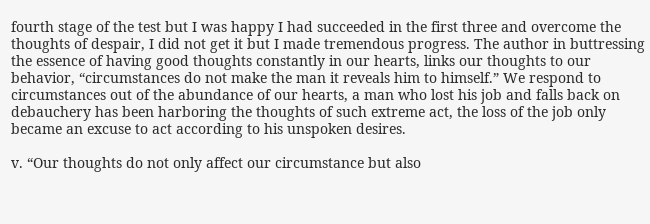fourth stage of the test but I was happy I had succeeded in the first three and overcome the thoughts of despair, I did not get it but I made tremendous progress. The author in buttressing the essence of having good thoughts constantly in our hearts, links our thoughts to our behavior, “circumstances do not make the man it reveals him to himself.” We respond to circumstances out of the abundance of our hearts, a man who lost his job and falls back on debauchery has been harboring the thoughts of such extreme act, the loss of the job only became an excuse to act according to his unspoken desires.

v. “Our thoughts do not only affect our circumstance but also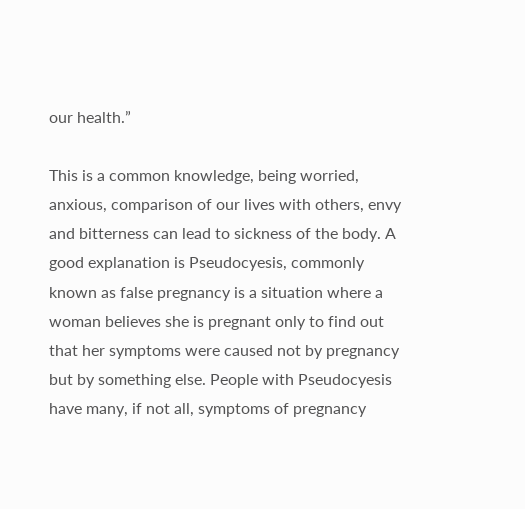our health.”

This is a common knowledge, being worried, anxious, comparison of our lives with others, envy and bitterness can lead to sickness of the body. A good explanation is Pseudocyesis, commonly known as false pregnancy is a situation where a woman believes she is pregnant only to find out that her symptoms were caused not by pregnancy but by something else. People with Pseudocyesis have many, if not all, symptoms of pregnancy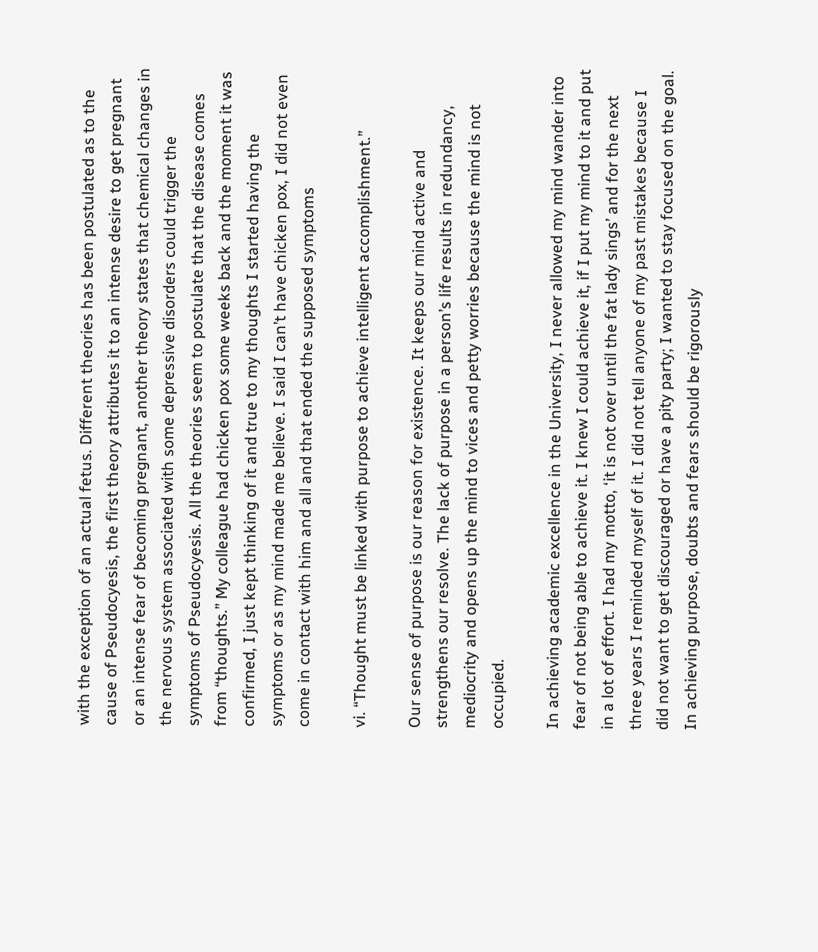with the exception of an actual fetus. Different theories has been postulated as to the cause of Pseudocyesis, the first theory attributes it to an intense desire to get pregnant or an intense fear of becoming pregnant, another theory states that chemical changes in the nervous system associated with some depressive disorders could trigger the symptoms of Pseudocyesis. All the theories seem to postulate that the disease comes from “thoughts.” My colleague had chicken pox some weeks back and the moment it was confirmed, I just kept thinking of it and true to my thoughts I started having the symptoms or as my mind made me believe. I said I can’t have chicken pox, I did not even come in contact with him and all and that ended the supposed symptoms

vi. “Thought must be linked with purpose to achieve intelligent accomplishment.”

Our sense of purpose is our reason for existence. It keeps our mind active and strengthens our resolve. The lack of purpose in a person’s life results in redundancy, mediocrity and opens up the mind to vices and petty worries because the mind is not occupied.

In achieving academic excellence in the University, I never allowed my mind wander into fear of not being able to achieve it. I knew I could achieve it, if I put my mind to it and put in a lot of effort. I had my motto, ‘it is not over until the fat lady sings’ and for the next three years I reminded myself of it. I did not tell anyone of my past mistakes because I did not want to get discouraged or have a pity party; I wanted to stay focused on the goal. In achieving purpose, doubts and fears should be rigorously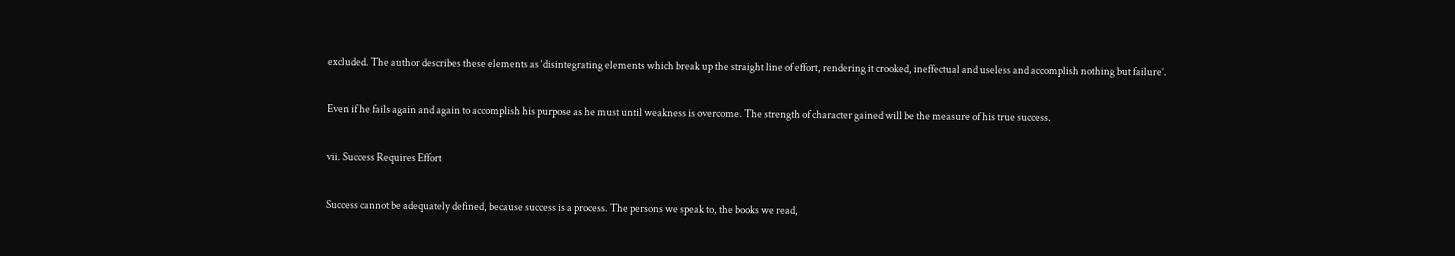excluded. The author describes these elements as ‘disintegrating elements which break up the straight line of effort, rendering it crooked, ineffectual and useless and accomplish nothing but failure’.

Even if he fails again and again to accomplish his purpose as he must until weakness is overcome. The strength of character gained will be the measure of his true success.

vii. Success Requires Effort

Success cannot be adequately defined, because success is a process. The persons we speak to, the books we read,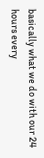basically what we do with our 24 hours every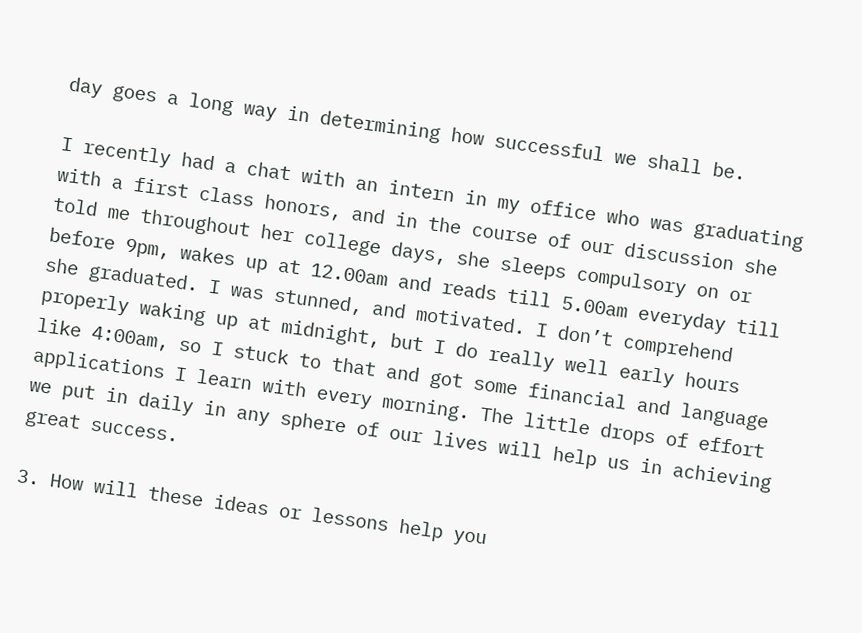day goes a long way in determining how successful we shall be.

I recently had a chat with an intern in my office who was graduating with a first class honors, and in the course of our discussion she told me throughout her college days, she sleeps compulsory on or before 9pm, wakes up at 12.00am and reads till 5.00am everyday till she graduated. I was stunned, and motivated. I don’t comprehend properly waking up at midnight, but I do really well early hours like 4:00am, so I stuck to that and got some financial and language applications I learn with every morning. The little drops of effort we put in daily in any sphere of our lives will help us in achieving great success.

3. How will these ideas or lessons help you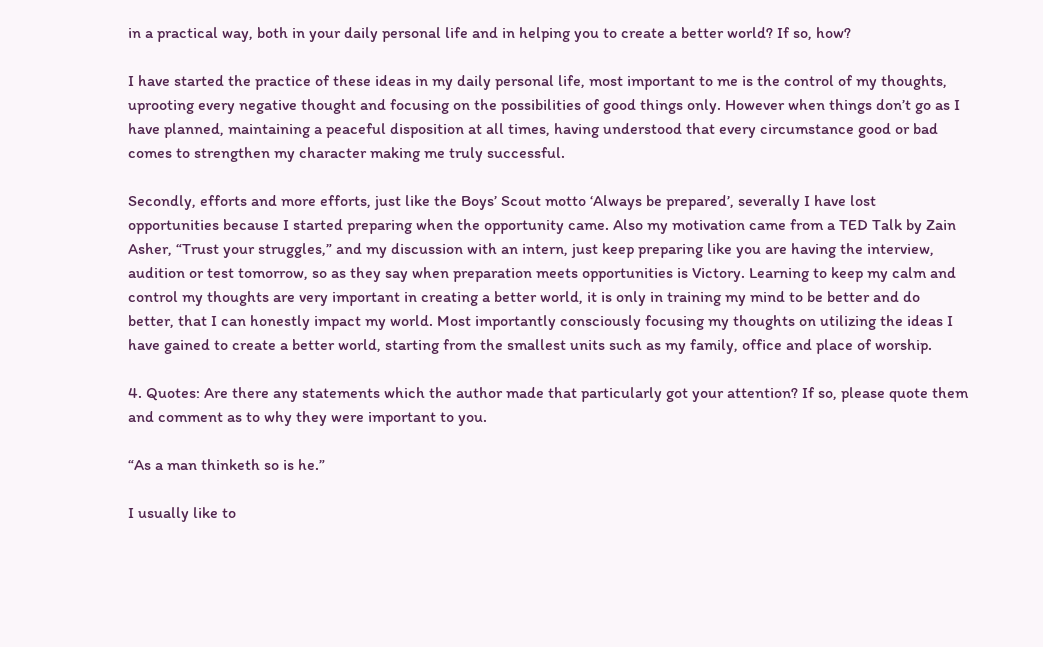in a practical way, both in your daily personal life and in helping you to create a better world? If so, how?

I have started the practice of these ideas in my daily personal life, most important to me is the control of my thoughts, uprooting every negative thought and focusing on the possibilities of good things only. However when things don’t go as I have planned, maintaining a peaceful disposition at all times, having understood that every circumstance good or bad comes to strengthen my character making me truly successful.

Secondly, efforts and more efforts, just like the Boys’ Scout motto ‘Always be prepared’, severally I have lost opportunities because I started preparing when the opportunity came. Also my motivation came from a TED Talk by Zain Asher, “Trust your struggles,” and my discussion with an intern, just keep preparing like you are having the interview, audition or test tomorrow, so as they say when preparation meets opportunities is Victory. Learning to keep my calm and control my thoughts are very important in creating a better world, it is only in training my mind to be better and do better, that I can honestly impact my world. Most importantly consciously focusing my thoughts on utilizing the ideas I have gained to create a better world, starting from the smallest units such as my family, office and place of worship.

4. Quotes: Are there any statements which the author made that particularly got your attention? If so, please quote them and comment as to why they were important to you.

“As a man thinketh so is he.”

I usually like to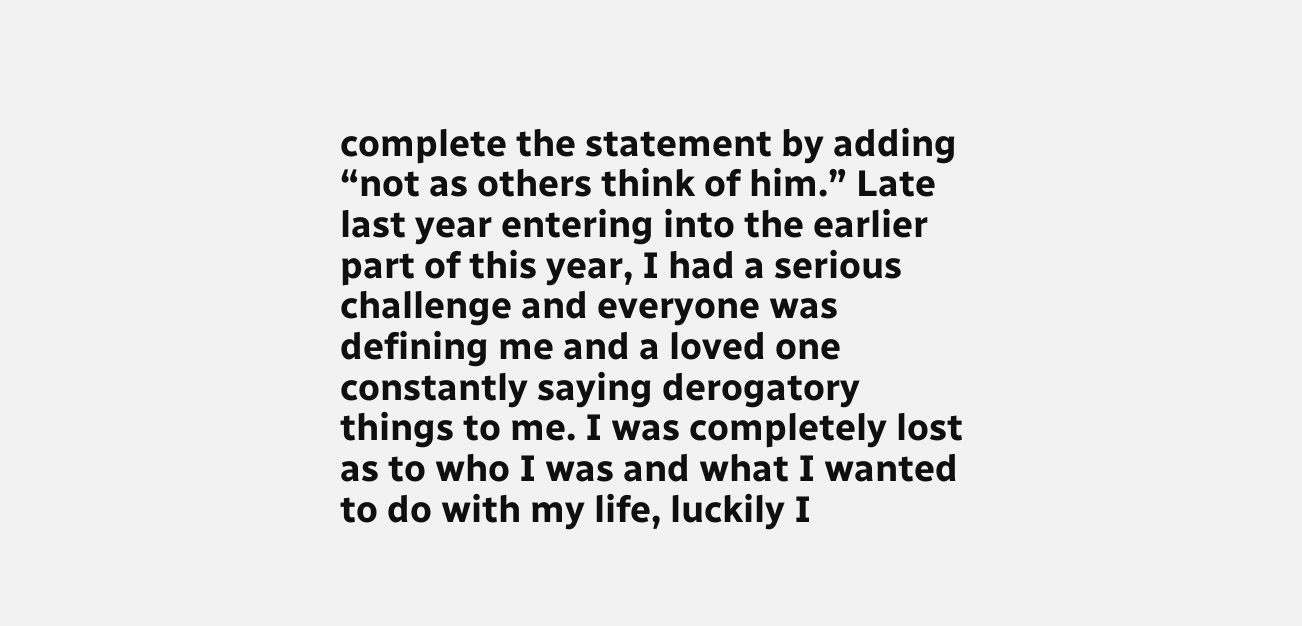complete the statement by adding “not as others think of him.” Late last year entering into the earlier part of this year, I had a serious challenge and everyone was defining me and a loved one constantly saying derogatory things to me. I was completely lost as to who I was and what I wanted to do with my life, luckily I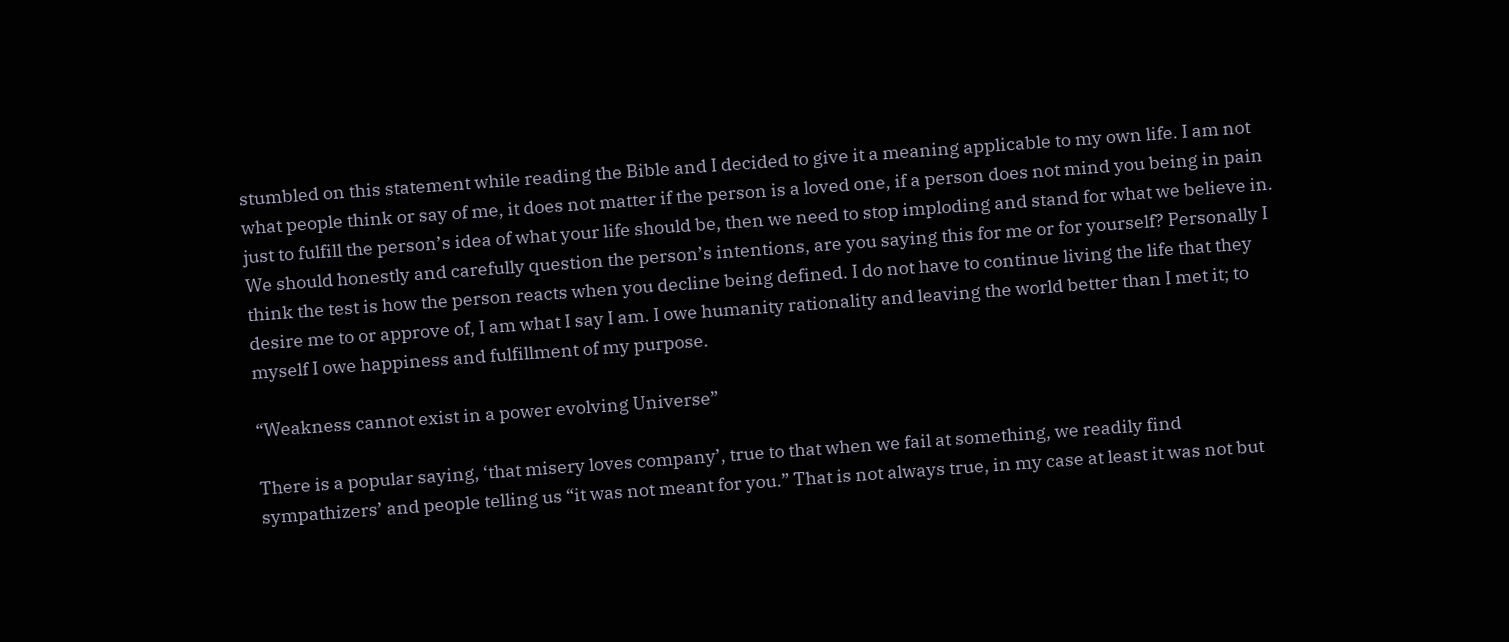stumbled on this statement while reading the Bible and I decided to give it a meaning applicable to my own life. I am not what people think or say of me, it does not matter if the person is a loved one, if a person does not mind you being in pain just to fulfill the person’s idea of what your life should be, then we need to stop imploding and stand for what we believe in. We should honestly and carefully question the person’s intentions, are you saying this for me or for yourself? Personally I think the test is how the person reacts when you decline being defined. I do not have to continue living the life that they desire me to or approve of, I am what I say I am. I owe humanity rationality and leaving the world better than I met it; to myself I owe happiness and fulfillment of my purpose.

“Weakness cannot exist in a power evolving Universe”

There is a popular saying, ‘that misery loves company’, true to that when we fail at something, we readily find sympathizers’ and people telling us “it was not meant for you.” That is not always true, in my case at least it was not but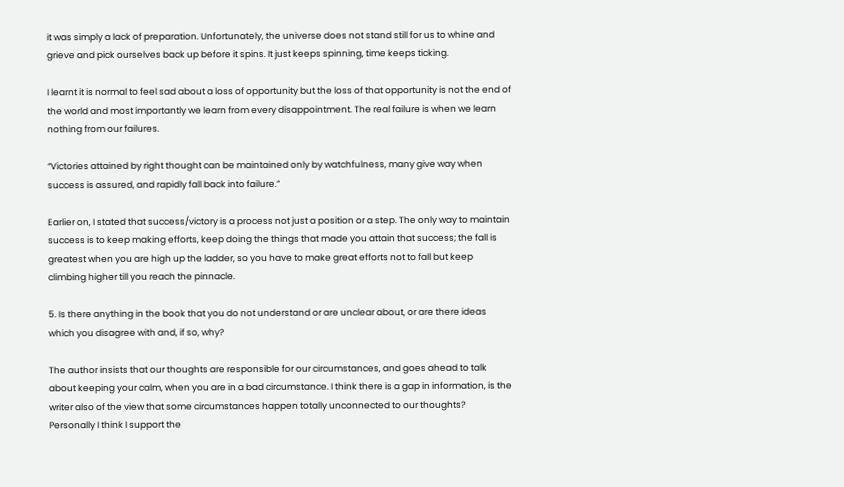it was simply a lack of preparation. Unfortunately, the universe does not stand still for us to whine and grieve and pick ourselves back up before it spins. It just keeps spinning, time keeps ticking.

I learnt it is normal to feel sad about a loss of opportunity but the loss of that opportunity is not the end of the world and most importantly we learn from every disappointment. The real failure is when we learn nothing from our failures.

“Victories attained by right thought can be maintained only by watchfulness, many give way when success is assured, and rapidly fall back into failure.”

Earlier on, I stated that success/victory is a process not just a position or a step. The only way to maintain success is to keep making efforts, keep doing the things that made you attain that success; the fall is greatest when you are high up the ladder, so you have to make great efforts not to fall but keep climbing higher till you reach the pinnacle.

5. Is there anything in the book that you do not understand or are unclear about, or are there ideas which you disagree with and, if so, why?

The author insists that our thoughts are responsible for our circumstances, and goes ahead to talk about keeping your calm, when you are in a bad circumstance. I think there is a gap in information, is the writer also of the view that some circumstances happen totally unconnected to our thoughts? Personally I think I support the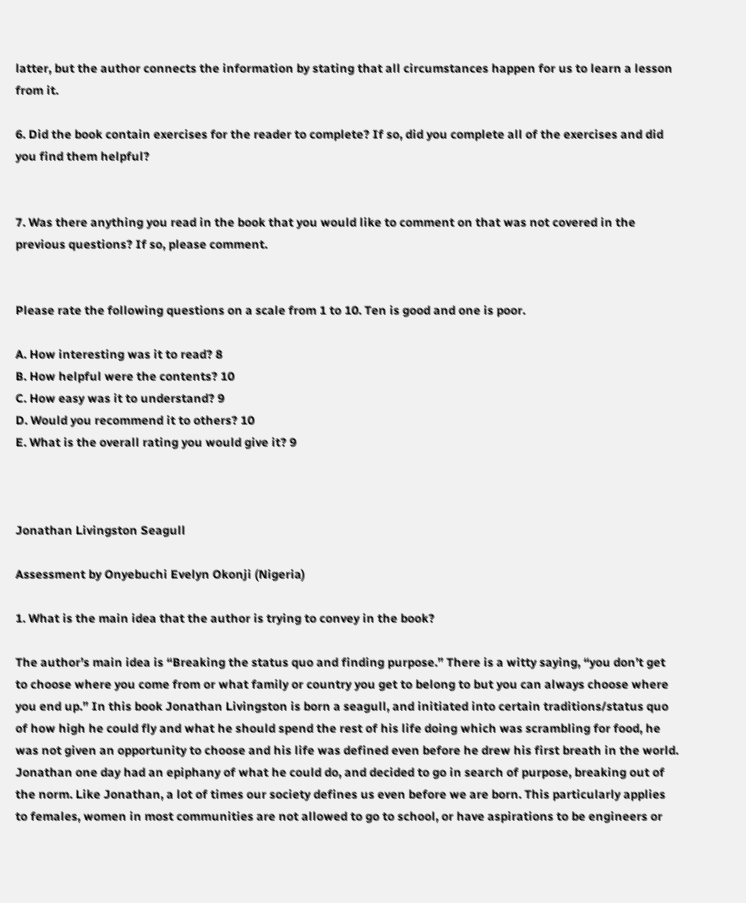latter, but the author connects the information by stating that all circumstances happen for us to learn a lesson from it.

6. Did the book contain exercises for the reader to complete? If so, did you complete all of the exercises and did you find them helpful?


7. Was there anything you read in the book that you would like to comment on that was not covered in the previous questions? If so, please comment.


Please rate the following questions on a scale from 1 to 10. Ten is good and one is poor.

A. How interesting was it to read? 8
B. How helpful were the contents? 10
C. How easy was it to understand? 9
D. Would you recommend it to others? 10
E. What is the overall rating you would give it? 9



Jonathan Livingston Seagull

Assessment by Onyebuchi Evelyn Okonji (Nigeria)

1. What is the main idea that the author is trying to convey in the book?

The author’s main idea is “Breaking the status quo and finding purpose.” There is a witty saying, “you don’t get to choose where you come from or what family or country you get to belong to but you can always choose where you end up.” In this book Jonathan Livingston is born a seagull, and initiated into certain traditions/status quo of how high he could fly and what he should spend the rest of his life doing which was scrambling for food, he was not given an opportunity to choose and his life was defined even before he drew his first breath in the world. Jonathan one day had an epiphany of what he could do, and decided to go in search of purpose, breaking out of the norm. Like Jonathan, a lot of times our society defines us even before we are born. This particularly applies to females, women in most communities are not allowed to go to school, or have aspirations to be engineers or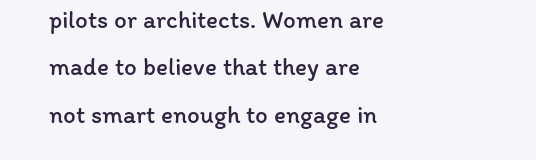pilots or architects. Women are made to believe that they are not smart enough to engage in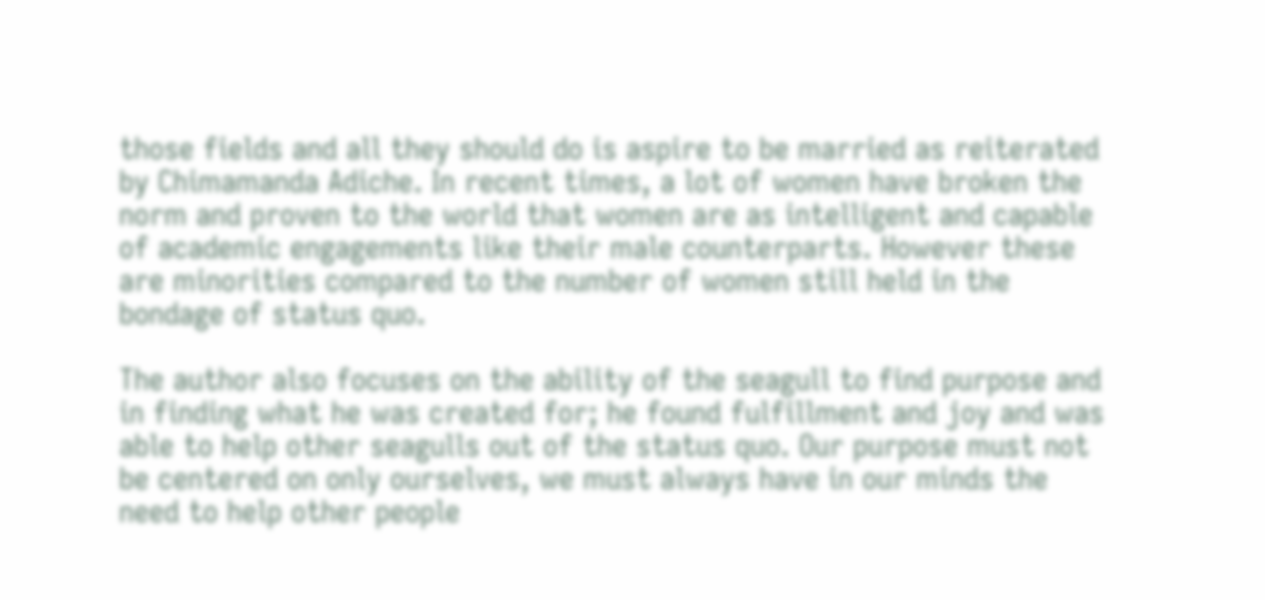those fields and all they should do is aspire to be married as reiterated by Chimamanda Adiche. In recent times, a lot of women have broken the norm and proven to the world that women are as intelligent and capable of academic engagements like their male counterparts. However these are minorities compared to the number of women still held in the bondage of status quo.

The author also focuses on the ability of the seagull to find purpose and in finding what he was created for; he found fulfillment and joy and was able to help other seagulls out of the status quo. Our purpose must not be centered on only ourselves, we must always have in our minds the need to help other people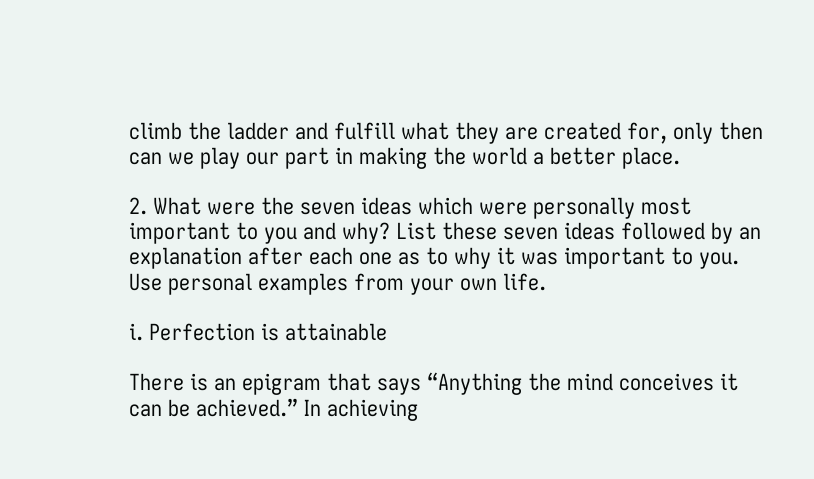climb the ladder and fulfill what they are created for, only then can we play our part in making the world a better place.

2. What were the seven ideas which were personally most important to you and why? List these seven ideas followed by an explanation after each one as to why it was important to you. Use personal examples from your own life.

i. Perfection is attainable

There is an epigram that says “Anything the mind conceives it can be achieved.” In achieving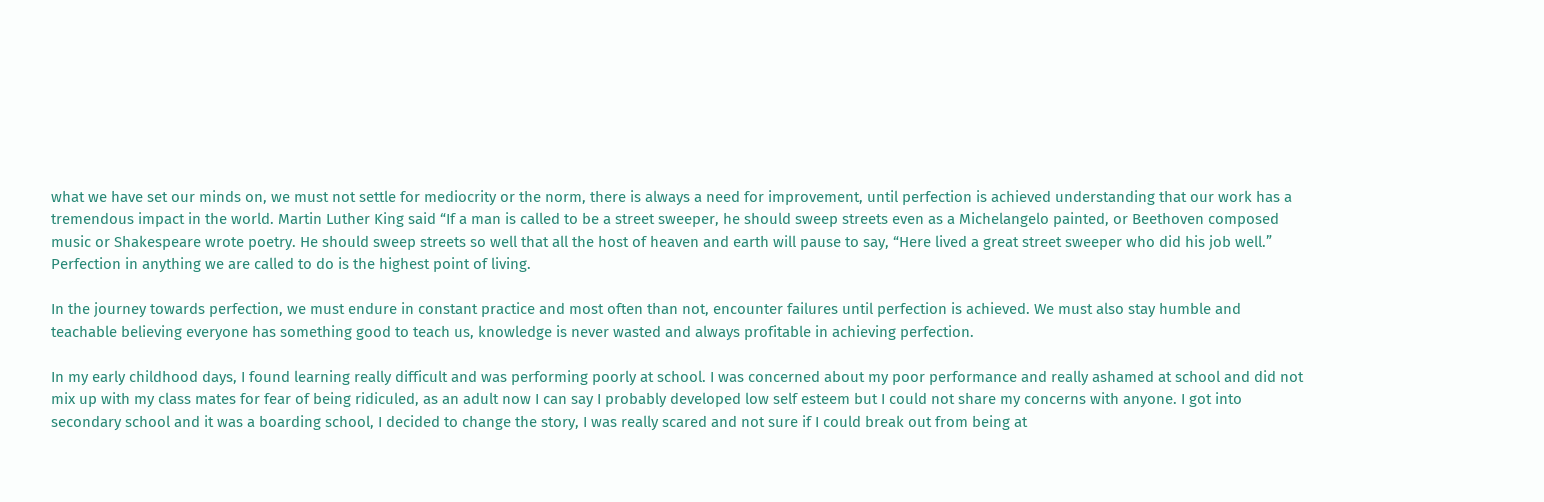what we have set our minds on, we must not settle for mediocrity or the norm, there is always a need for improvement, until perfection is achieved understanding that our work has a tremendous impact in the world. Martin Luther King said “If a man is called to be a street sweeper, he should sweep streets even as a Michelangelo painted, or Beethoven composed music or Shakespeare wrote poetry. He should sweep streets so well that all the host of heaven and earth will pause to say, “Here lived a great street sweeper who did his job well.” Perfection in anything we are called to do is the highest point of living.

In the journey towards perfection, we must endure in constant practice and most often than not, encounter failures until perfection is achieved. We must also stay humble and teachable believing everyone has something good to teach us, knowledge is never wasted and always profitable in achieving perfection.

In my early childhood days, I found learning really difficult and was performing poorly at school. I was concerned about my poor performance and really ashamed at school and did not mix up with my class mates for fear of being ridiculed, as an adult now I can say I probably developed low self esteem but I could not share my concerns with anyone. I got into secondary school and it was a boarding school, I decided to change the story, I was really scared and not sure if I could break out from being at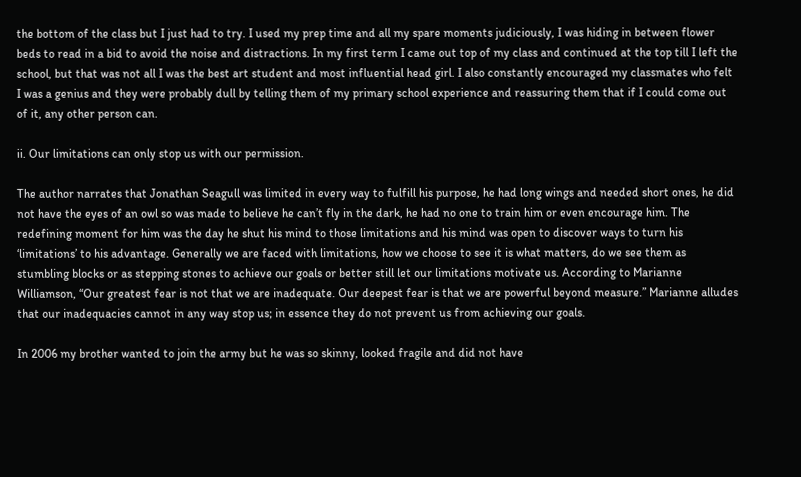the bottom of the class but I just had to try. I used my prep time and all my spare moments judiciously, I was hiding in between flower beds to read in a bid to avoid the noise and distractions. In my first term I came out top of my class and continued at the top till I left the school, but that was not all I was the best art student and most influential head girl. I also constantly encouraged my classmates who felt I was a genius and they were probably dull by telling them of my primary school experience and reassuring them that if I could come out of it, any other person can.

ii. Our limitations can only stop us with our permission.

The author narrates that Jonathan Seagull was limited in every way to fulfill his purpose, he had long wings and needed short ones, he did not have the eyes of an owl so was made to believe he can’t fly in the dark, he had no one to train him or even encourage him. The redefining moment for him was the day he shut his mind to those limitations and his mind was open to discover ways to turn his ‘limitations’ to his advantage. Generally we are faced with limitations, how we choose to see it is what matters, do we see them as stumbling blocks or as stepping stones to achieve our goals or better still let our limitations motivate us. According to Marianne Williamson, “Our greatest fear is not that we are inadequate. Our deepest fear is that we are powerful beyond measure.” Marianne alludes that our inadequacies cannot in any way stop us; in essence they do not prevent us from achieving our goals.

In 2006 my brother wanted to join the army but he was so skinny, looked fragile and did not have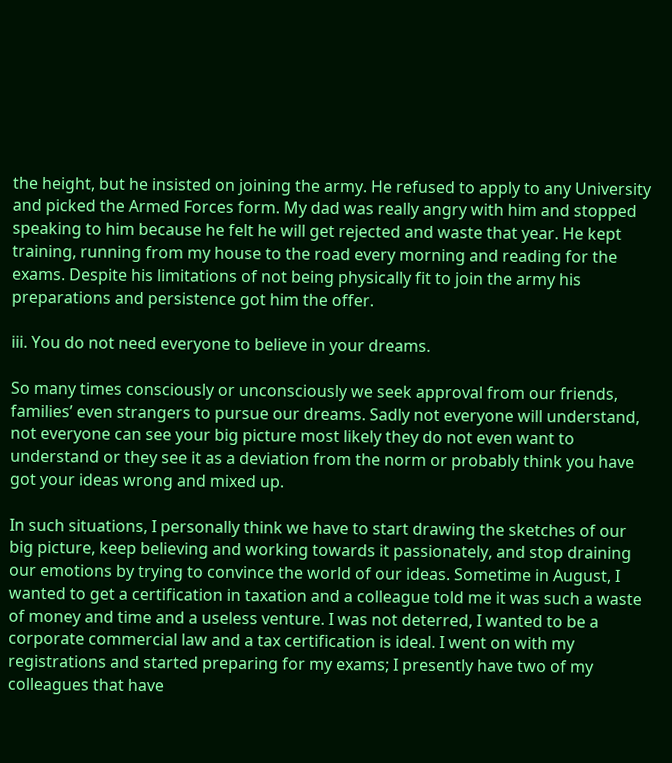the height, but he insisted on joining the army. He refused to apply to any University and picked the Armed Forces form. My dad was really angry with him and stopped speaking to him because he felt he will get rejected and waste that year. He kept training, running from my house to the road every morning and reading for the exams. Despite his limitations of not being physically fit to join the army his preparations and persistence got him the offer.

iii. You do not need everyone to believe in your dreams.

So many times consciously or unconsciously we seek approval from our friends, families’ even strangers to pursue our dreams. Sadly not everyone will understand, not everyone can see your big picture most likely they do not even want to understand or they see it as a deviation from the norm or probably think you have got your ideas wrong and mixed up.

In such situations, I personally think we have to start drawing the sketches of our big picture, keep believing and working towards it passionately, and stop draining our emotions by trying to convince the world of our ideas. Sometime in August, I wanted to get a certification in taxation and a colleague told me it was such a waste of money and time and a useless venture. I was not deterred, I wanted to be a corporate commercial law and a tax certification is ideal. I went on with my registrations and started preparing for my exams; I presently have two of my colleagues that have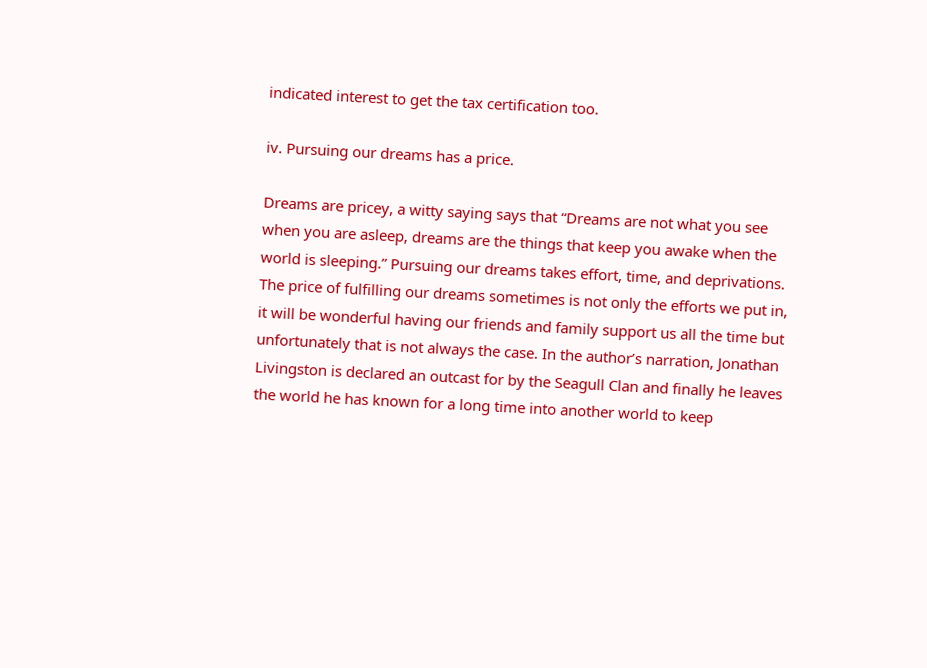indicated interest to get the tax certification too.

iv. Pursuing our dreams has a price.

Dreams are pricey, a witty saying says that “Dreams are not what you see when you are asleep, dreams are the things that keep you awake when the world is sleeping.” Pursuing our dreams takes effort, time, and deprivations. The price of fulfilling our dreams sometimes is not only the efforts we put in, it will be wonderful having our friends and family support us all the time but unfortunately that is not always the case. In the author’s narration, Jonathan Livingston is declared an outcast for by the Seagull Clan and finally he leaves the world he has known for a long time into another world to keep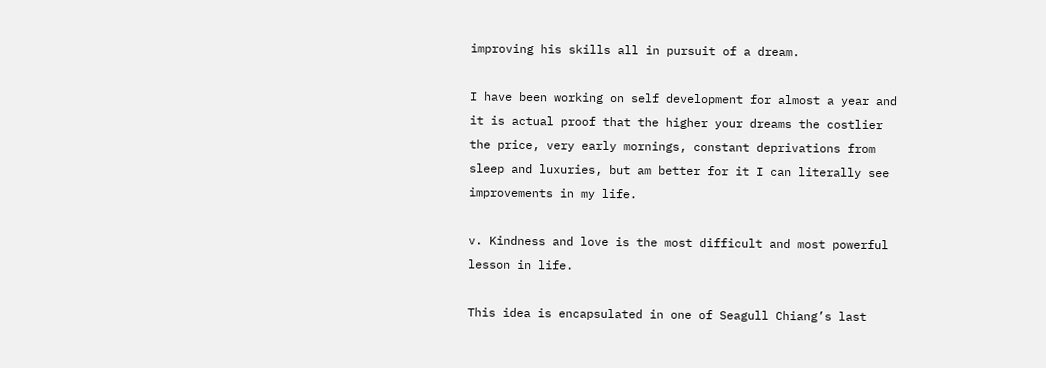improving his skills all in pursuit of a dream.

I have been working on self development for almost a year and it is actual proof that the higher your dreams the costlier the price, very early mornings, constant deprivations from sleep and luxuries, but am better for it I can literally see improvements in my life.

v. Kindness and love is the most difficult and most powerful lesson in life.

This idea is encapsulated in one of Seagull Chiang’s last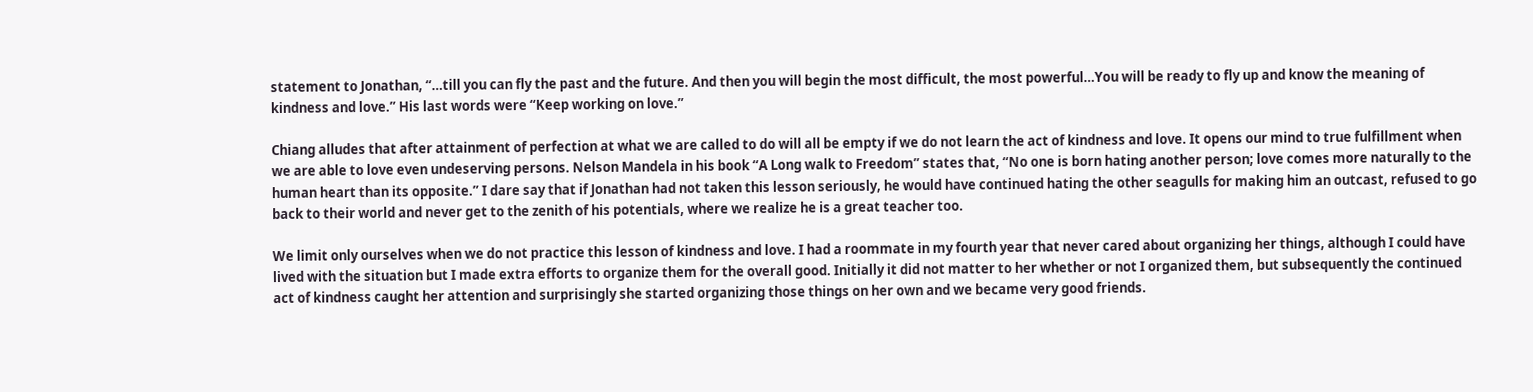statement to Jonathan, “…till you can fly the past and the future. And then you will begin the most difficult, the most powerful…You will be ready to fly up and know the meaning of kindness and love.” His last words were “Keep working on love.”

Chiang alludes that after attainment of perfection at what we are called to do will all be empty if we do not learn the act of kindness and love. It opens our mind to true fulfillment when we are able to love even undeserving persons. Nelson Mandela in his book “A Long walk to Freedom” states that, “No one is born hating another person; love comes more naturally to the human heart than its opposite.” I dare say that if Jonathan had not taken this lesson seriously, he would have continued hating the other seagulls for making him an outcast, refused to go back to their world and never get to the zenith of his potentials, where we realize he is a great teacher too.

We limit only ourselves when we do not practice this lesson of kindness and love. I had a roommate in my fourth year that never cared about organizing her things, although I could have lived with the situation but I made extra efforts to organize them for the overall good. Initially it did not matter to her whether or not I organized them, but subsequently the continued act of kindness caught her attention and surprisingly she started organizing those things on her own and we became very good friends.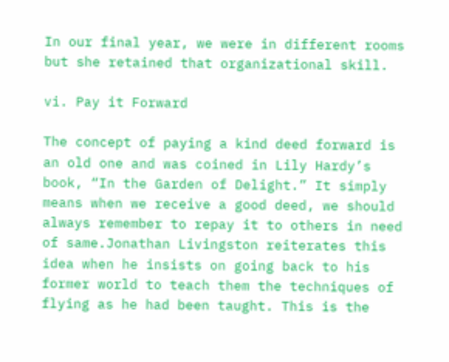In our final year, we were in different rooms but she retained that organizational skill.

vi. Pay it Forward

The concept of paying a kind deed forward is an old one and was coined in Lily Hardy’s book, “In the Garden of Delight.” It simply means when we receive a good deed, we should always remember to repay it to others in need of same.Jonathan Livingston reiterates this idea when he insists on going back to his former world to teach them the techniques of flying as he had been taught. This is the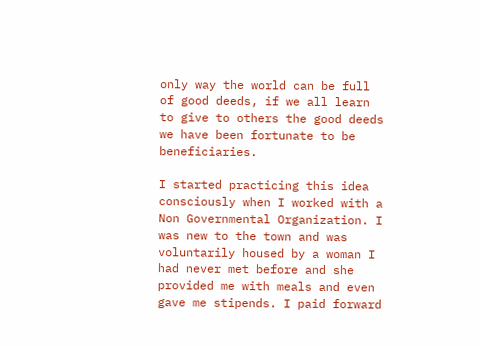only way the world can be full of good deeds, if we all learn to give to others the good deeds we have been fortunate to be beneficiaries.

I started practicing this idea consciously when I worked with a Non Governmental Organization. I was new to the town and was voluntarily housed by a woman I had never met before and she provided me with meals and even gave me stipends. I paid forward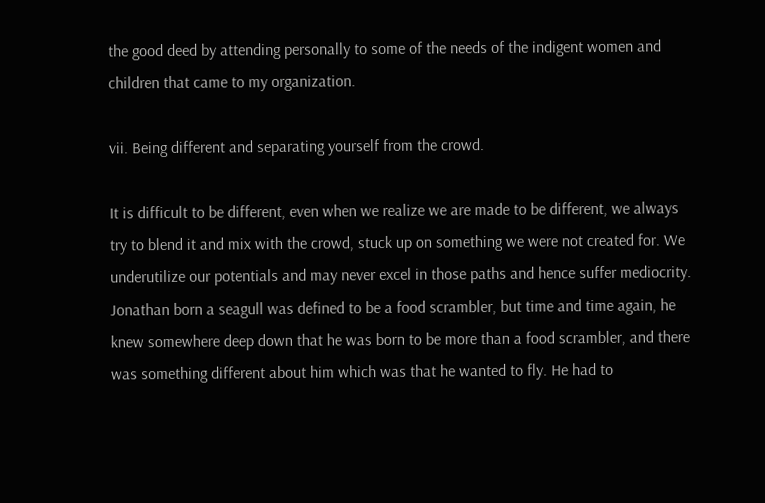the good deed by attending personally to some of the needs of the indigent women and children that came to my organization.

vii. Being different and separating yourself from the crowd.

It is difficult to be different, even when we realize we are made to be different, we always try to blend it and mix with the crowd, stuck up on something we were not created for. We underutilize our potentials and may never excel in those paths and hence suffer mediocrity. Jonathan born a seagull was defined to be a food scrambler, but time and time again, he knew somewhere deep down that he was born to be more than a food scrambler, and there was something different about him which was that he wanted to fly. He had to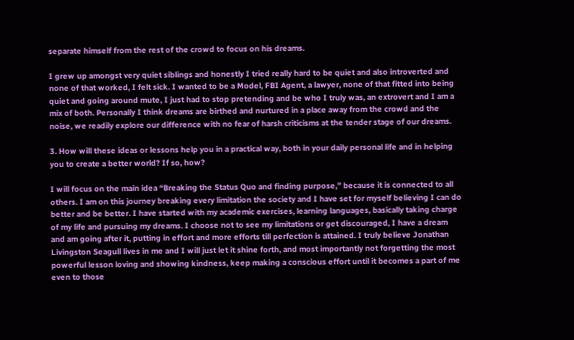separate himself from the rest of the crowd to focus on his dreams.

I grew up amongst very quiet siblings and honestly I tried really hard to be quiet and also introverted and none of that worked, I felt sick. I wanted to be a Model, FBI Agent, a lawyer, none of that fitted into being quiet and going around mute, I just had to stop pretending and be who I truly was, an extrovert and I am a mix of both. Personally I think dreams are birthed and nurtured in a place away from the crowd and the noise, we readily explore our difference with no fear of harsh criticisms at the tender stage of our dreams.

3. How will these ideas or lessons help you in a practical way, both in your daily personal life and in helping you to create a better world? If so, how?

I will focus on the main idea “Breaking the Status Quo and finding purpose,” because it is connected to all others. I am on this journey breaking every limitation the society and I have set for myself believing I can do better and be better. I have started with my academic exercises, learning languages, basically taking charge of my life and pursuing my dreams. I choose not to see my limitations or get discouraged, I have a dream and am going after it, putting in effort and more efforts till perfection is attained. I truly believe Jonathan Livingston Seagull lives in me and I will just let it shine forth, and most importantly not forgetting the most powerful lesson loving and showing kindness, keep making a conscious effort until it becomes a part of me even to those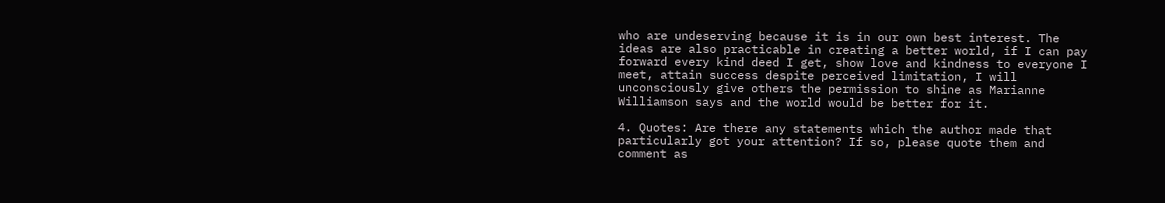who are undeserving because it is in our own best interest. The ideas are also practicable in creating a better world, if I can pay forward every kind deed I get, show love and kindness to everyone I meet, attain success despite perceived limitation, I will unconsciously give others the permission to shine as Marianne Williamson says and the world would be better for it.

4. Quotes: Are there any statements which the author made that particularly got your attention? If so, please quote them and comment as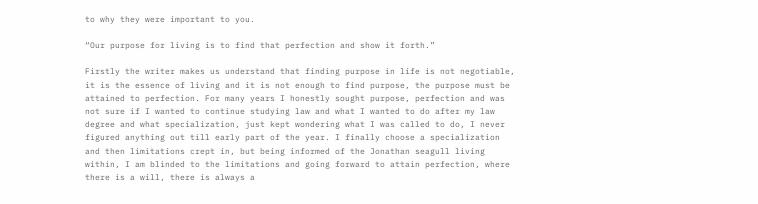to why they were important to you.

“Our purpose for living is to find that perfection and show it forth.”

Firstly the writer makes us understand that finding purpose in life is not negotiable, it is the essence of living and it is not enough to find purpose, the purpose must be attained to perfection. For many years I honestly sought purpose, perfection and was not sure if I wanted to continue studying law and what I wanted to do after my law degree and what specialization, just kept wondering what I was called to do, I never figured anything out till early part of the year. I finally choose a specialization and then limitations crept in, but being informed of the Jonathan seagull living within, I am blinded to the limitations and going forward to attain perfection, where there is a will, there is always a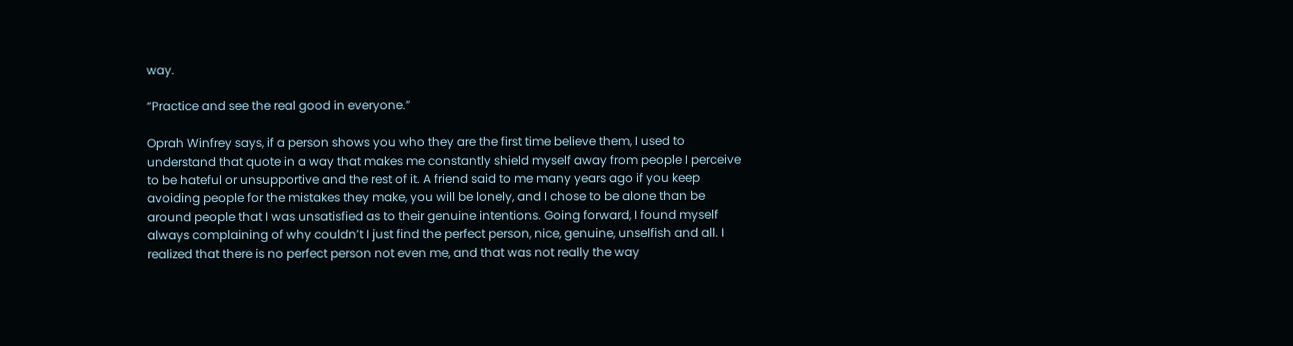way.

“Practice and see the real good in everyone.”

Oprah Winfrey says, if a person shows you who they are the first time believe them, I used to understand that quote in a way that makes me constantly shield myself away from people I perceive to be hateful or unsupportive and the rest of it. A friend said to me many years ago if you keep avoiding people for the mistakes they make, you will be lonely, and I chose to be alone than be around people that I was unsatisfied as to their genuine intentions. Going forward, I found myself always complaining of why couldn’t I just find the perfect person, nice, genuine, unselfish and all. I realized that there is no perfect person not even me, and that was not really the way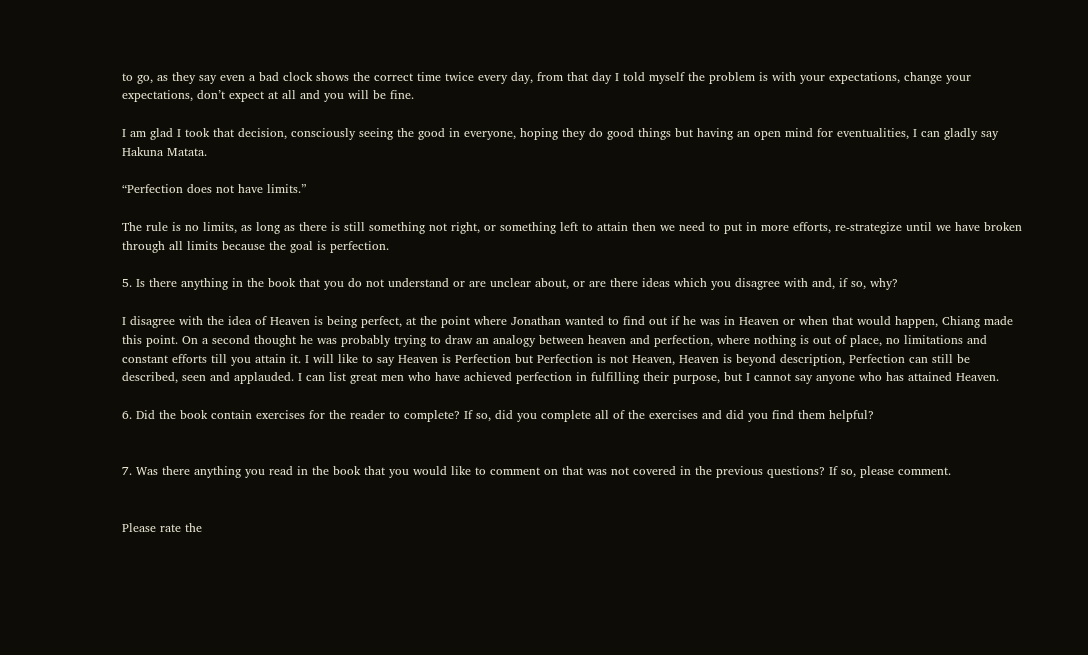to go, as they say even a bad clock shows the correct time twice every day, from that day I told myself the problem is with your expectations, change your expectations, don’t expect at all and you will be fine.

I am glad I took that decision, consciously seeing the good in everyone, hoping they do good things but having an open mind for eventualities, I can gladly say Hakuna Matata.

“Perfection does not have limits.”

The rule is no limits, as long as there is still something not right, or something left to attain then we need to put in more efforts, re-strategize until we have broken through all limits because the goal is perfection.

5. Is there anything in the book that you do not understand or are unclear about, or are there ideas which you disagree with and, if so, why?

I disagree with the idea of Heaven is being perfect, at the point where Jonathan wanted to find out if he was in Heaven or when that would happen, Chiang made this point. On a second thought he was probably trying to draw an analogy between heaven and perfection, where nothing is out of place, no limitations and constant efforts till you attain it. I will like to say Heaven is Perfection but Perfection is not Heaven, Heaven is beyond description, Perfection can still be described, seen and applauded. I can list great men who have achieved perfection in fulfilling their purpose, but I cannot say anyone who has attained Heaven.

6. Did the book contain exercises for the reader to complete? If so, did you complete all of the exercises and did you find them helpful?


7. Was there anything you read in the book that you would like to comment on that was not covered in the previous questions? If so, please comment.


Please rate the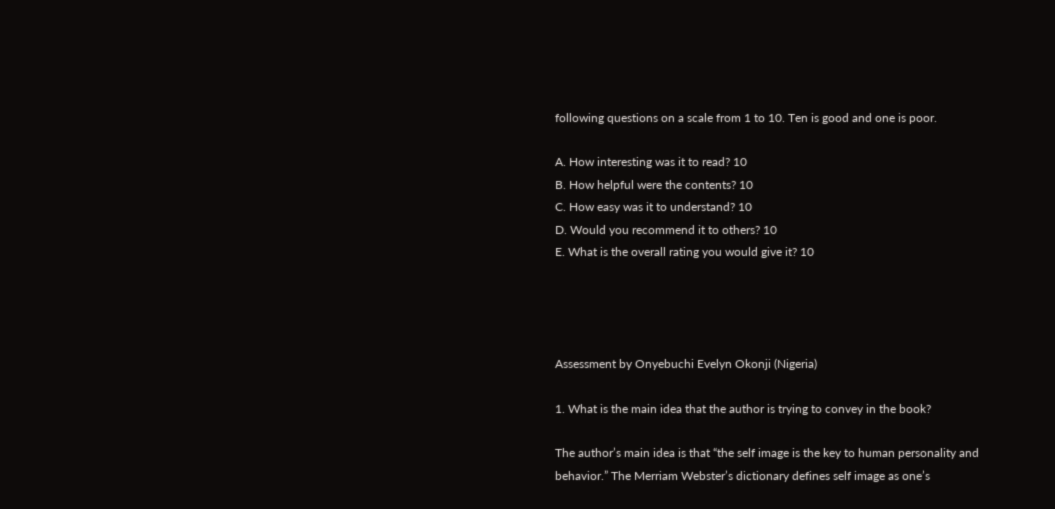following questions on a scale from 1 to 10. Ten is good and one is poor.

A. How interesting was it to read? 10
B. How helpful were the contents? 10
C. How easy was it to understand? 10
D. Would you recommend it to others? 10
E. What is the overall rating you would give it? 10




Assessment by Onyebuchi Evelyn Okonji (Nigeria)

1. What is the main idea that the author is trying to convey in the book?

The author’s main idea is that “the self image is the key to human personality and behavior.” The Merriam Webster’s dictionary defines self image as one’s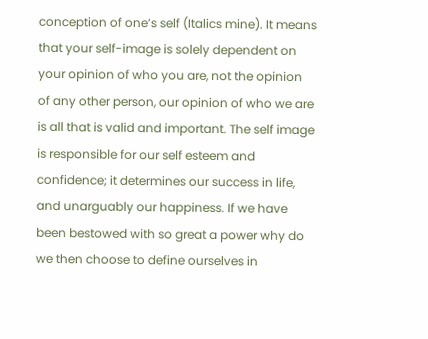conception of one’s self (Italics mine). It means that your self-image is solely dependent on your opinion of who you are, not the opinion of any other person, our opinion of who we are is all that is valid and important. The self image is responsible for our self esteem and confidence; it determines our success in life, and unarguably our happiness. If we have been bestowed with so great a power why do we then choose to define ourselves in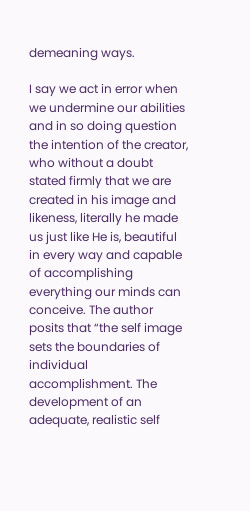demeaning ways.

I say we act in error when we undermine our abilities and in so doing question the intention of the creator, who without a doubt stated firmly that we are created in his image and likeness, literally he made us just like He is, beautiful in every way and capable of accomplishing everything our minds can conceive. The author posits that “the self image sets the boundaries of individual accomplishment. The development of an adequate, realistic self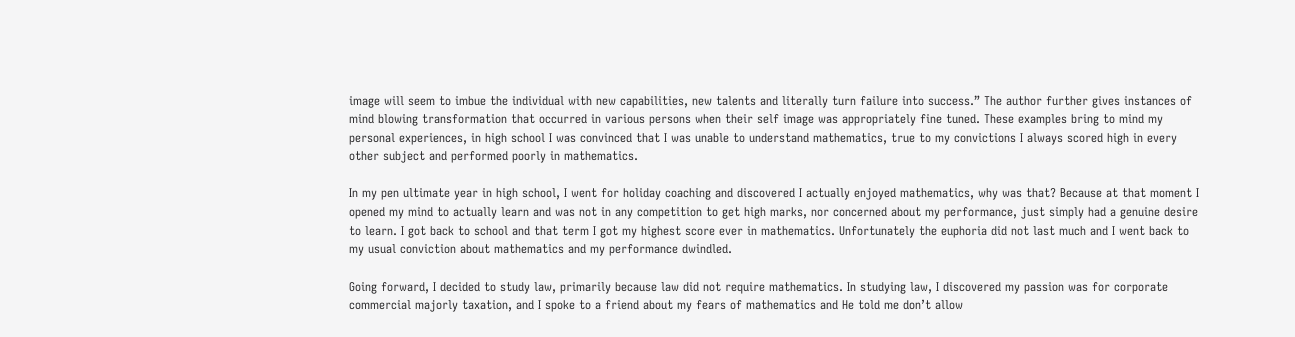image will seem to imbue the individual with new capabilities, new talents and literally turn failure into success.” The author further gives instances of mind blowing transformation that occurred in various persons when their self image was appropriately fine tuned. These examples bring to mind my personal experiences, in high school I was convinced that I was unable to understand mathematics, true to my convictions I always scored high in every other subject and performed poorly in mathematics.

In my pen ultimate year in high school, I went for holiday coaching and discovered I actually enjoyed mathematics, why was that? Because at that moment I opened my mind to actually learn and was not in any competition to get high marks, nor concerned about my performance, just simply had a genuine desire to learn. I got back to school and that term I got my highest score ever in mathematics. Unfortunately the euphoria did not last much and I went back to my usual conviction about mathematics and my performance dwindled.

Going forward, I decided to study law, primarily because law did not require mathematics. In studying law, I discovered my passion was for corporate commercial majorly taxation, and I spoke to a friend about my fears of mathematics and He told me don’t allow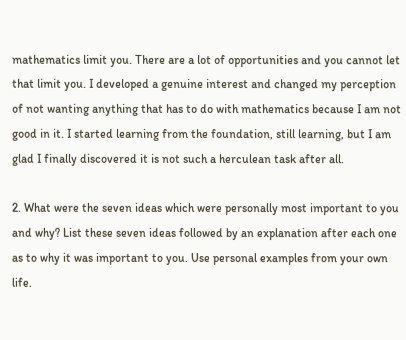mathematics limit you. There are a lot of opportunities and you cannot let that limit you. I developed a genuine interest and changed my perception of not wanting anything that has to do with mathematics because I am not good in it. I started learning from the foundation, still learning, but I am glad I finally discovered it is not such a herculean task after all.

2. What were the seven ideas which were personally most important to you and why? List these seven ideas followed by an explanation after each one as to why it was important to you. Use personal examples from your own life.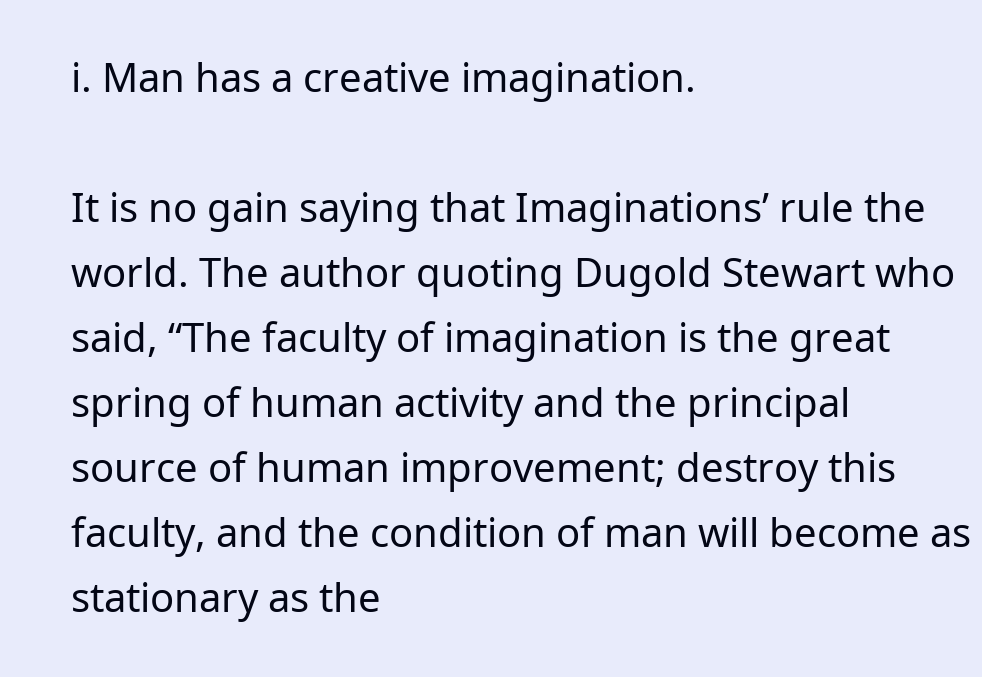i. Man has a creative imagination.

It is no gain saying that Imaginations’ rule the world. The author quoting Dugold Stewart who said, “The faculty of imagination is the great spring of human activity and the principal source of human improvement; destroy this faculty, and the condition of man will become as stationary as the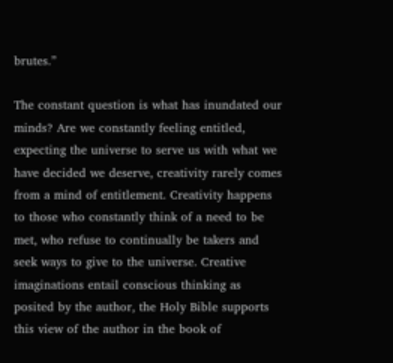brutes.”

The constant question is what has inundated our minds? Are we constantly feeling entitled, expecting the universe to serve us with what we have decided we deserve, creativity rarely comes from a mind of entitlement. Creativity happens to those who constantly think of a need to be met, who refuse to continually be takers and seek ways to give to the universe. Creative imaginations entail conscious thinking as posited by the author, the Holy Bible supports this view of the author in the book of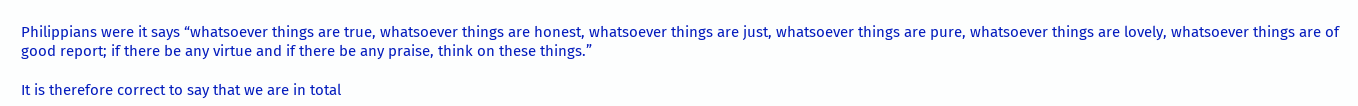Philippians were it says “whatsoever things are true, whatsoever things are honest, whatsoever things are just, whatsoever things are pure, whatsoever things are lovely, whatsoever things are of good report; if there be any virtue and if there be any praise, think on these things.”

It is therefore correct to say that we are in total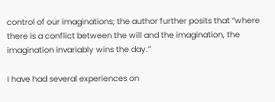control of our imaginations; the author further posits that “where there is a conflict between the will and the imagination, the imagination invariably wins the day.”

I have had several experiences on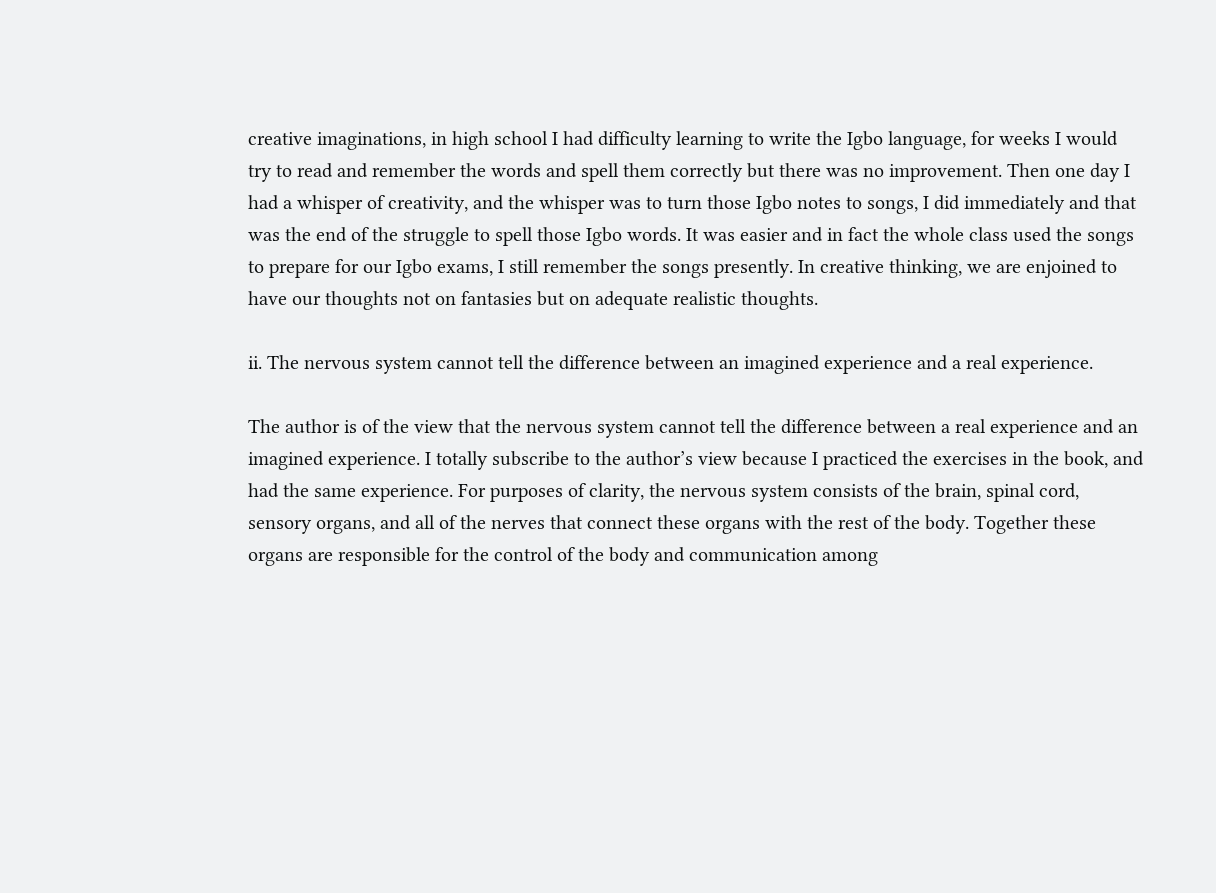creative imaginations, in high school I had difficulty learning to write the Igbo language, for weeks I would try to read and remember the words and spell them correctly but there was no improvement. Then one day I had a whisper of creativity, and the whisper was to turn those Igbo notes to songs, I did immediately and that was the end of the struggle to spell those Igbo words. It was easier and in fact the whole class used the songs to prepare for our Igbo exams, I still remember the songs presently. In creative thinking, we are enjoined to have our thoughts not on fantasies but on adequate realistic thoughts.

ii. The nervous system cannot tell the difference between an imagined experience and a real experience.

The author is of the view that the nervous system cannot tell the difference between a real experience and an imagined experience. I totally subscribe to the author’s view because I practiced the exercises in the book, and had the same experience. For purposes of clarity, the nervous system consists of the brain, spinal cord, sensory organs, and all of the nerves that connect these organs with the rest of the body. Together these organs are responsible for the control of the body and communication among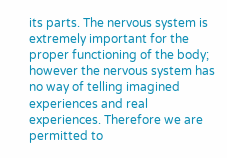its parts. The nervous system is extremely important for the proper functioning of the body; however the nervous system has no way of telling imagined experiences and real experiences. Therefore we are permitted to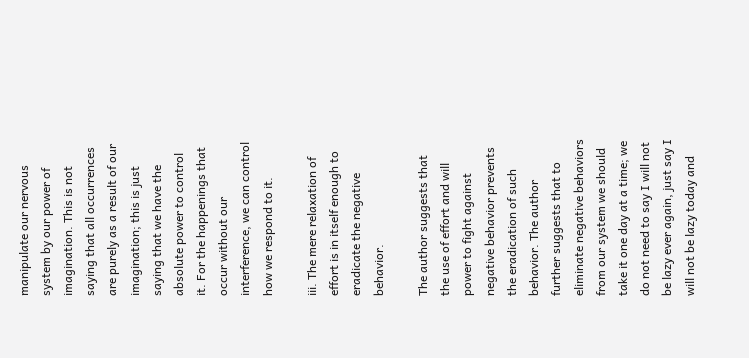manipulate our nervous system by our power of imagination. This is not saying that all occurrences are purely as a result of our imagination; this is just saying that we have the absolute power to control it. For the happenings that occur without our interference, we can control how we respond to it.

iii. The mere relaxation of effort is in itself enough to eradicate the negative behavior.

The author suggests that the use of effort and will power to fight against negative behavior prevents the eradication of such behavior. The author further suggests that to eliminate negative behaviors from our system we should take it one day at a time; we do not need to say I will not be lazy ever again, just say I will not be lazy today and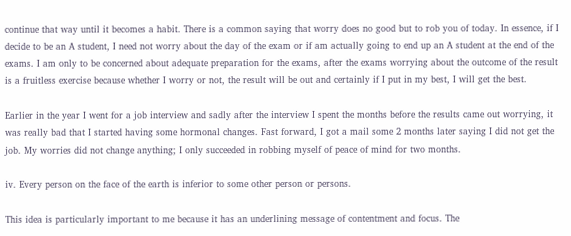continue that way until it becomes a habit. There is a common saying that worry does no good but to rob you of today. In essence, if I decide to be an A student, I need not worry about the day of the exam or if am actually going to end up an A student at the end of the exams. I am only to be concerned about adequate preparation for the exams, after the exams worrying about the outcome of the result is a fruitless exercise because whether I worry or not, the result will be out and certainly if I put in my best, I will get the best.

Earlier in the year I went for a job interview and sadly after the interview I spent the months before the results came out worrying, it was really bad that I started having some hormonal changes. Fast forward, I got a mail some 2 months later saying I did not get the job. My worries did not change anything; I only succeeded in robbing myself of peace of mind for two months.

iv. Every person on the face of the earth is inferior to some other person or persons.

This idea is particularly important to me because it has an underlining message of contentment and focus. The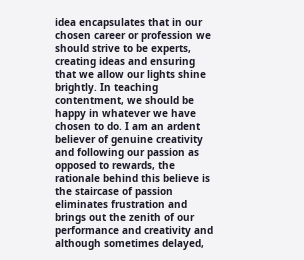idea encapsulates that in our chosen career or profession we should strive to be experts, creating ideas and ensuring that we allow our lights shine brightly. In teaching contentment, we should be happy in whatever we have chosen to do. I am an ardent believer of genuine creativity and following our passion as opposed to rewards, the rationale behind this believe is the staircase of passion eliminates frustration and brings out the zenith of our performance and creativity and although sometimes delayed,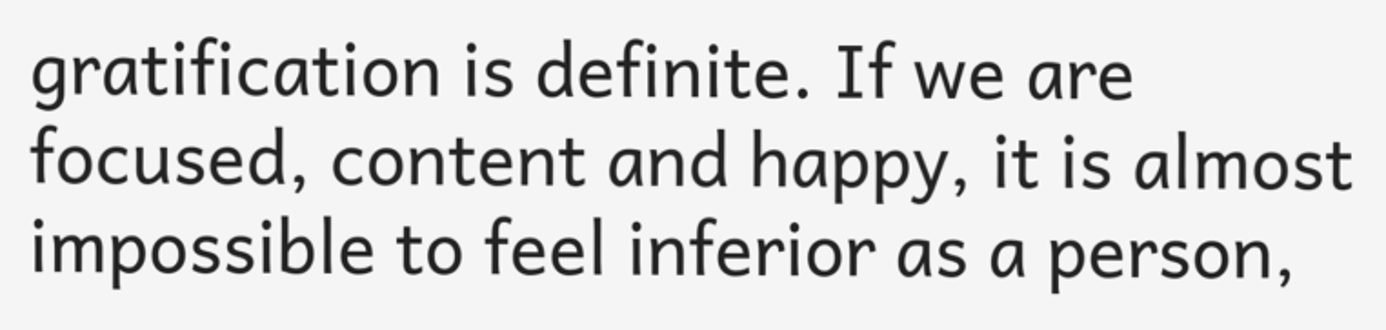gratification is definite. If we are focused, content and happy, it is almost impossible to feel inferior as a person,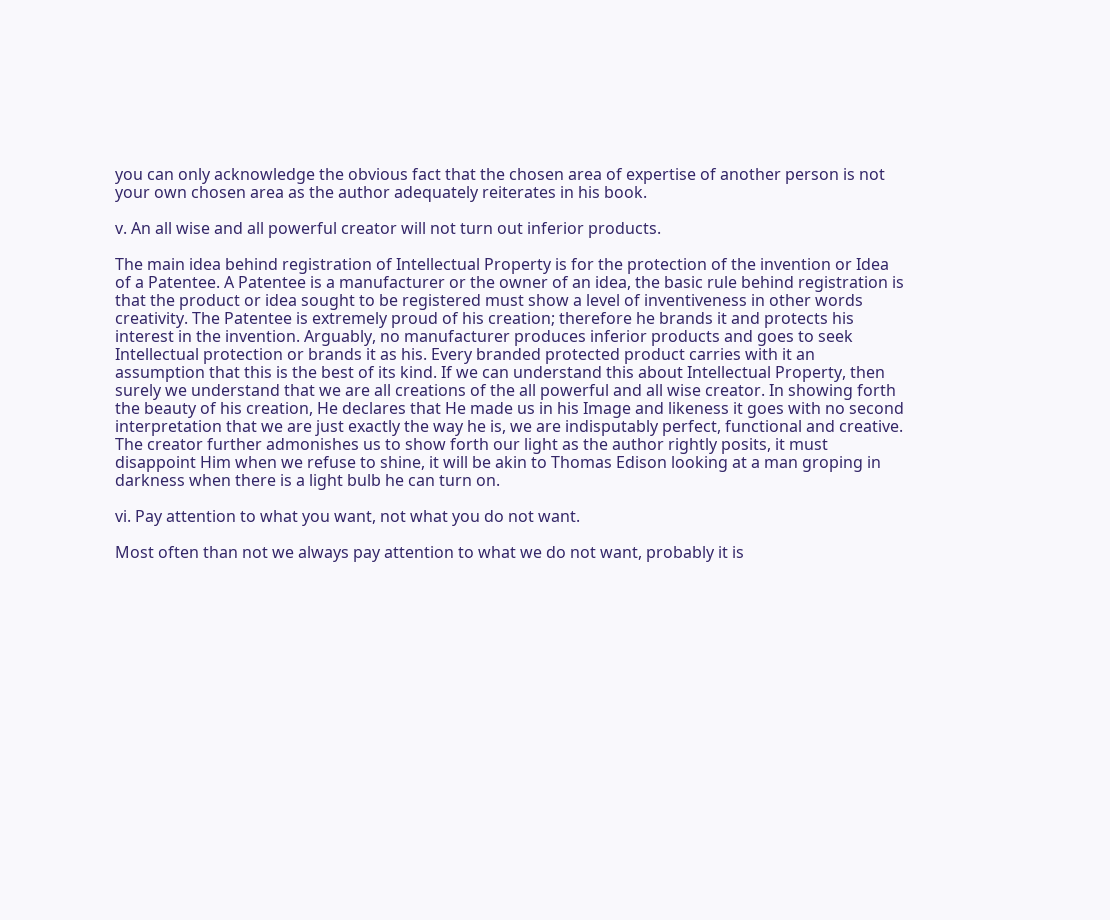you can only acknowledge the obvious fact that the chosen area of expertise of another person is not your own chosen area as the author adequately reiterates in his book.

v. An all wise and all powerful creator will not turn out inferior products.

The main idea behind registration of Intellectual Property is for the protection of the invention or Idea of a Patentee. A Patentee is a manufacturer or the owner of an idea, the basic rule behind registration is that the product or idea sought to be registered must show a level of inventiveness in other words creativity. The Patentee is extremely proud of his creation; therefore he brands it and protects his interest in the invention. Arguably, no manufacturer produces inferior products and goes to seek Intellectual protection or brands it as his. Every branded protected product carries with it an assumption that this is the best of its kind. If we can understand this about Intellectual Property, then surely we understand that we are all creations of the all powerful and all wise creator. In showing forth the beauty of his creation, He declares that He made us in his Image and likeness it goes with no second interpretation that we are just exactly the way he is, we are indisputably perfect, functional and creative. The creator further admonishes us to show forth our light as the author rightly posits, it must disappoint Him when we refuse to shine, it will be akin to Thomas Edison looking at a man groping in darkness when there is a light bulb he can turn on.

vi. Pay attention to what you want, not what you do not want.

Most often than not we always pay attention to what we do not want, probably it is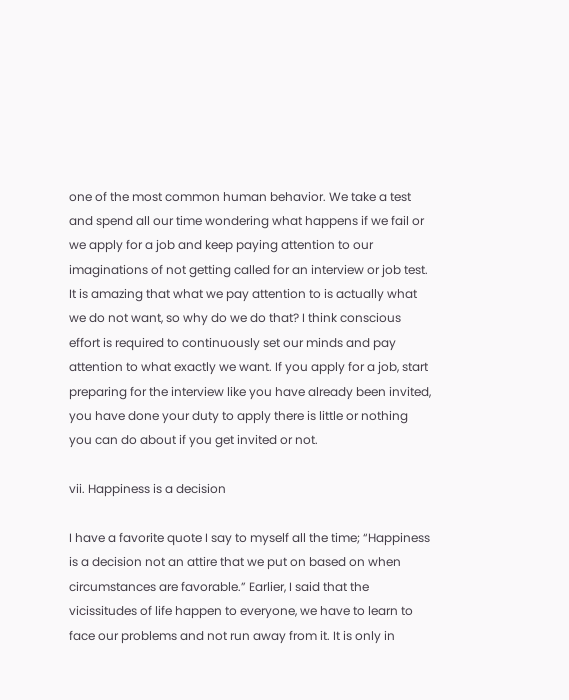one of the most common human behavior. We take a test and spend all our time wondering what happens if we fail or we apply for a job and keep paying attention to our imaginations of not getting called for an interview or job test. It is amazing that what we pay attention to is actually what we do not want, so why do we do that? I think conscious effort is required to continuously set our minds and pay attention to what exactly we want. If you apply for a job, start preparing for the interview like you have already been invited, you have done your duty to apply there is little or nothing you can do about if you get invited or not.

vii. Happiness is a decision

I have a favorite quote I say to myself all the time; “Happiness is a decision not an attire that we put on based on when circumstances are favorable.” Earlier, I said that the vicissitudes of life happen to everyone, we have to learn to face our problems and not run away from it. It is only in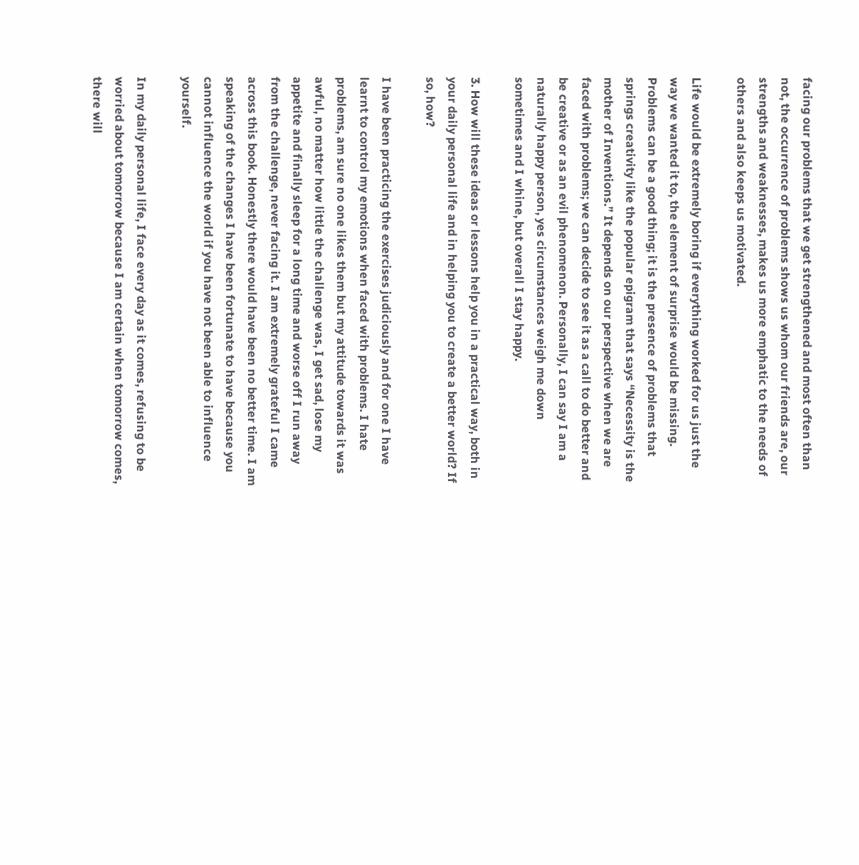facing our problems that we get strengthened and most often than not, the occurrence of problems shows us whom our friends are, our strengths and weaknesses, makes us more emphatic to the needs of others and also keeps us motivated.

Life would be extremely boring if everything worked for us just the way we wanted it to, the element of surprise would be missing. Problems can be a good thing; it is the presence of problems that springs creativity like the popular epigram that says “Necessity is the mother of Inventions.” It depends on our perspective when we are faced with problems; we can decide to see it as a call to do better and be creative or as an evil phenomenon. Personally, I can say I am a naturally happy person, yes circumstances weigh me down sometimes and I whine, but overall I stay happy.

3. How will these ideas or lessons help you in a practical way, both in your daily personal life and in helping you to create a better world? If so, how?

I have been practicing the exercises judiciously and for one I have learnt to control my emotions when faced with problems. I hate problems, am sure no one likes them but my attitude towards it was awful, no matter how little the challenge was, I get sad, lose my appetite and finally sleep for a long time and worse off I run away from the challenge, never facing it. I am extremely grateful I came across this book. Honestly there would have been no better time. I am speaking of the changes I have been fortunate to have because you cannot influence the world if you have not been able to influence yourself.

In my daily personal life, I face every day as it comes, refusing to be worried about tomorrow because I am certain when tomorrow comes, there will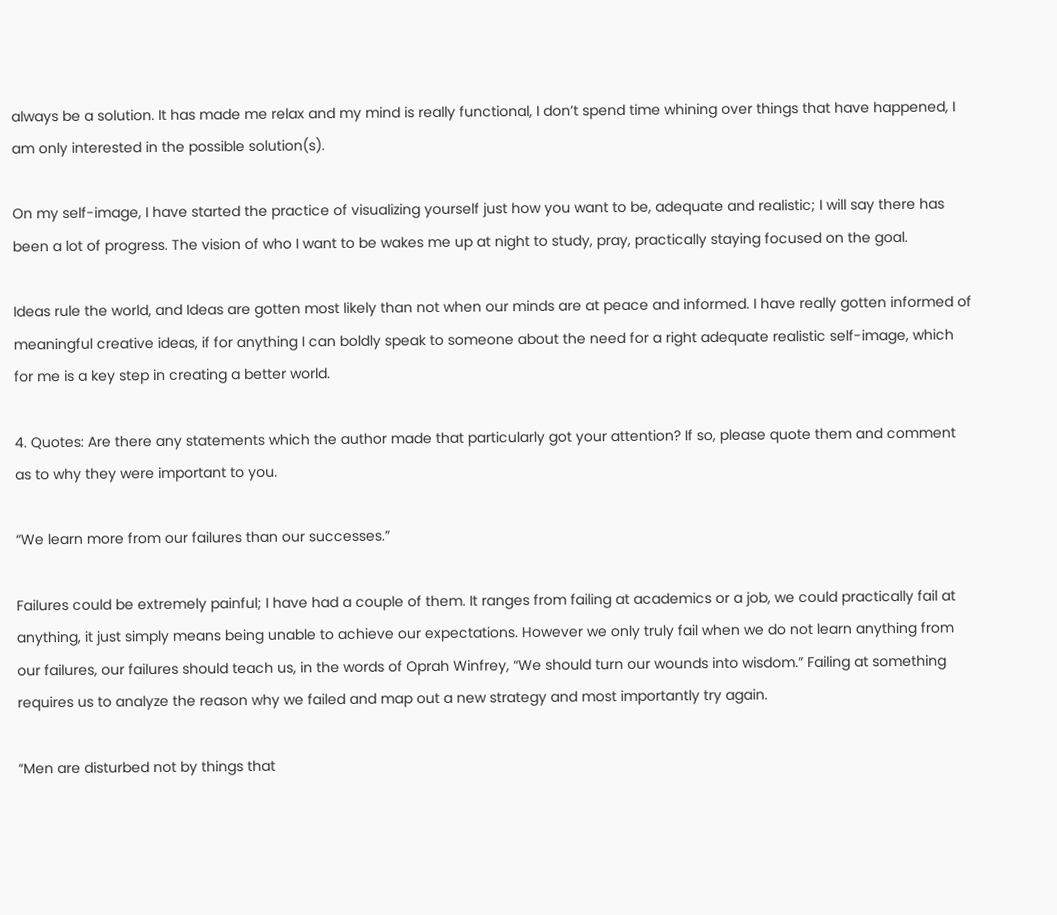always be a solution. It has made me relax and my mind is really functional, I don’t spend time whining over things that have happened, I am only interested in the possible solution(s).

On my self-image, I have started the practice of visualizing yourself just how you want to be, adequate and realistic; I will say there has been a lot of progress. The vision of who I want to be wakes me up at night to study, pray, practically staying focused on the goal.

Ideas rule the world, and Ideas are gotten most likely than not when our minds are at peace and informed. I have really gotten informed of meaningful creative ideas, if for anything I can boldly speak to someone about the need for a right adequate realistic self-image, which for me is a key step in creating a better world.

4. Quotes: Are there any statements which the author made that particularly got your attention? If so, please quote them and comment as to why they were important to you.

“We learn more from our failures than our successes.”

Failures could be extremely painful; I have had a couple of them. It ranges from failing at academics or a job, we could practically fail at anything, it just simply means being unable to achieve our expectations. However we only truly fail when we do not learn anything from our failures, our failures should teach us, in the words of Oprah Winfrey, “We should turn our wounds into wisdom.” Failing at something requires us to analyze the reason why we failed and map out a new strategy and most importantly try again.

“Men are disturbed not by things that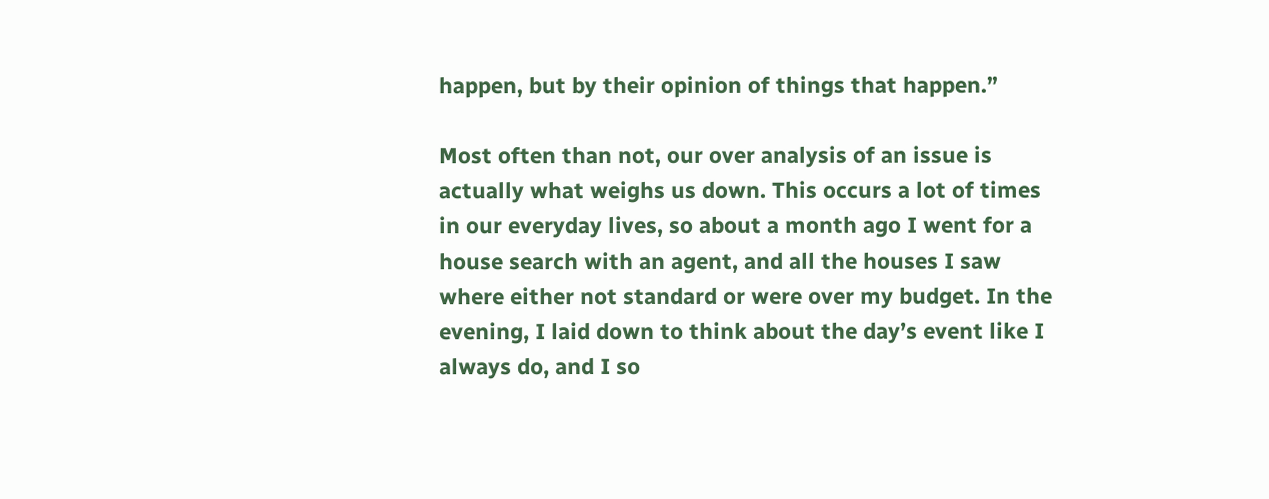happen, but by their opinion of things that happen.”

Most often than not, our over analysis of an issue is actually what weighs us down. This occurs a lot of times in our everyday lives, so about a month ago I went for a house search with an agent, and all the houses I saw where either not standard or were over my budget. In the evening, I laid down to think about the day’s event like I always do, and I so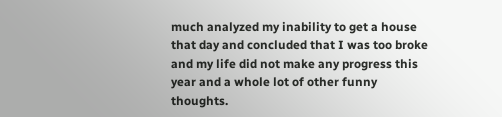much analyzed my inability to get a house that day and concluded that I was too broke and my life did not make any progress this year and a whole lot of other funny thoughts.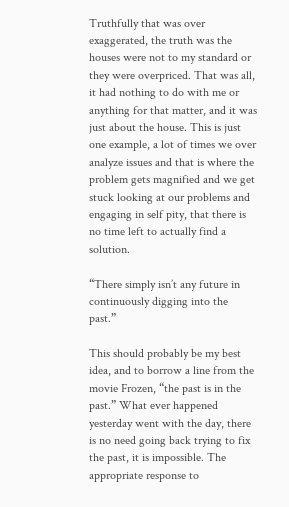Truthfully that was over exaggerated, the truth was the houses were not to my standard or they were overpriced. That was all, it had nothing to do with me or anything for that matter, and it was just about the house. This is just one example, a lot of times we over analyze issues and that is where the problem gets magnified and we get stuck looking at our problems and engaging in self pity, that there is no time left to actually find a solution.

“There simply isn’t any future in continuously digging into the past.”

This should probably be my best idea, and to borrow a line from the movie Frozen, “the past is in the past.” What ever happened yesterday went with the day, there is no need going back trying to fix the past, it is impossible. The appropriate response to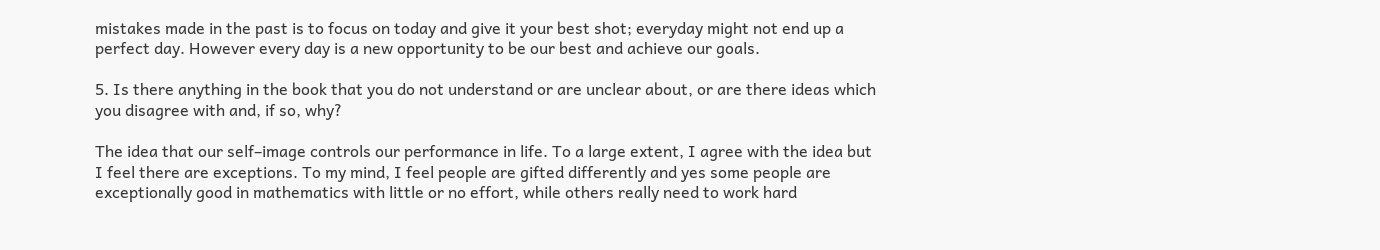mistakes made in the past is to focus on today and give it your best shot; everyday might not end up a perfect day. However every day is a new opportunity to be our best and achieve our goals.

5. Is there anything in the book that you do not understand or are unclear about, or are there ideas which you disagree with and, if so, why?

The idea that our self–image controls our performance in life. To a large extent, I agree with the idea but I feel there are exceptions. To my mind, I feel people are gifted differently and yes some people are exceptionally good in mathematics with little or no effort, while others really need to work hard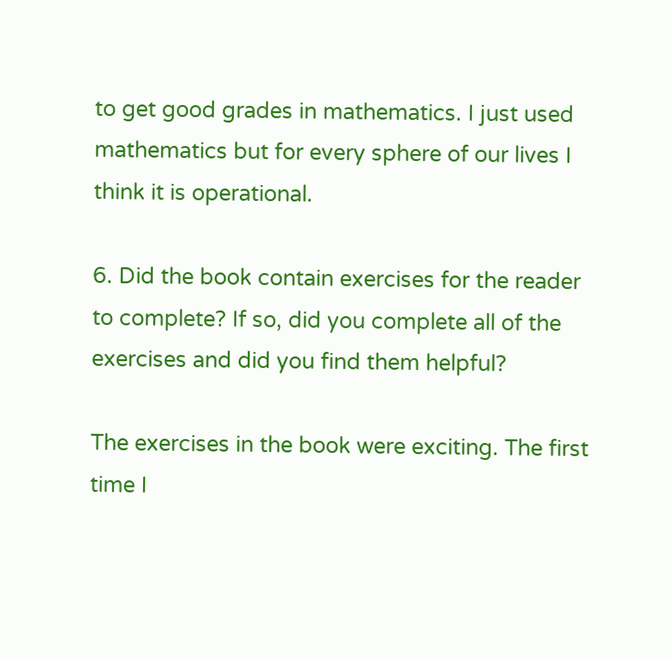to get good grades in mathematics. I just used mathematics but for every sphere of our lives I think it is operational.

6. Did the book contain exercises for the reader to complete? If so, did you complete all of the exercises and did you find them helpful?

The exercises in the book were exciting. The first time I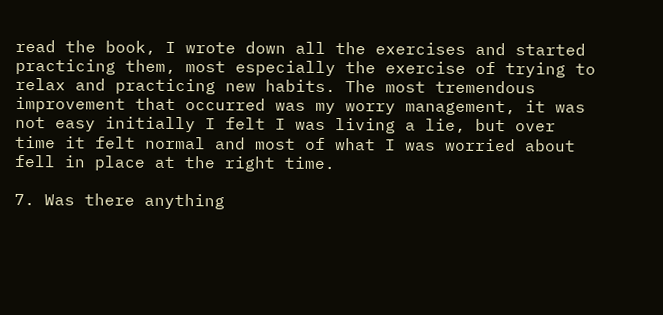read the book, I wrote down all the exercises and started practicing them, most especially the exercise of trying to relax and practicing new habits. The most tremendous improvement that occurred was my worry management, it was not easy initially I felt I was living a lie, but over time it felt normal and most of what I was worried about fell in place at the right time.

7. Was there anything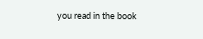you read in the book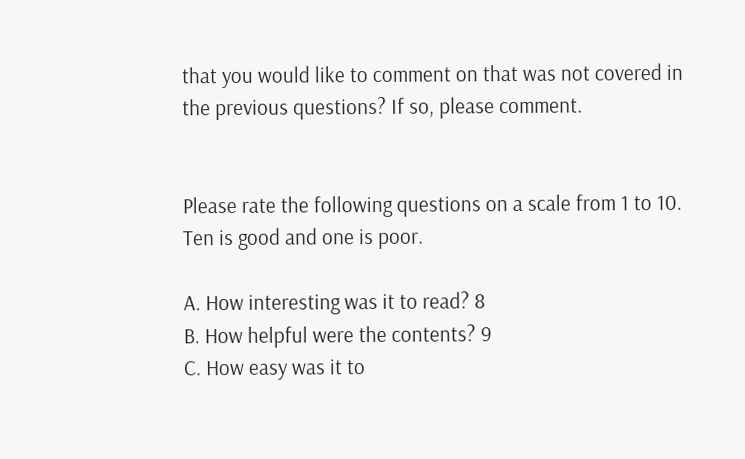that you would like to comment on that was not covered in the previous questions? If so, please comment.


Please rate the following questions on a scale from 1 to 10. Ten is good and one is poor.

A. How interesting was it to read? 8
B. How helpful were the contents? 9
C. How easy was it to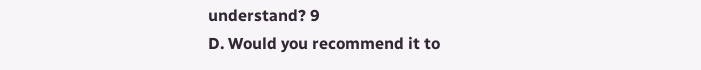understand? 9
D. Would you recommend it to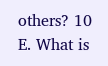others? 10
E. What is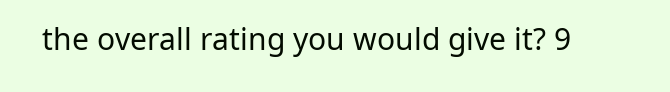the overall rating you would give it? 9